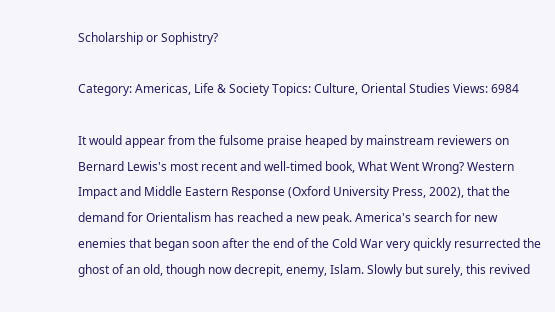Scholarship or Sophistry?

Category: Americas, Life & Society Topics: Culture, Oriental Studies Views: 6984

It would appear from the fulsome praise heaped by mainstream reviewers on Bernard Lewis's most recent and well-timed book, What Went Wrong? Western Impact and Middle Eastern Response (Oxford University Press, 2002), that the demand for Orientalism has reached a new peak. America's search for new enemies that began soon after the end of the Cold War very quickly resurrected the ghost of an old, though now decrepit, enemy, Islam. Slowly but surely, this revived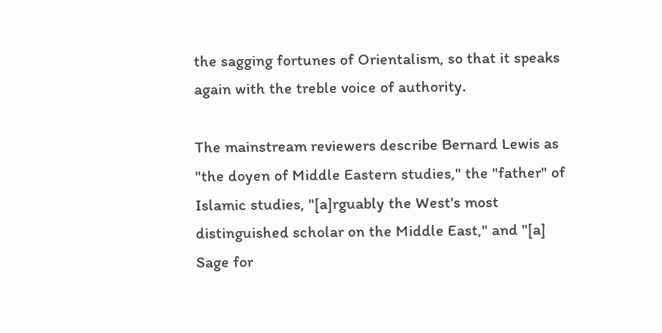the sagging fortunes of Orientalism, so that it speaks again with the treble voice of authority.

The mainstream reviewers describe Bernard Lewis as "the doyen of Middle Eastern studies," the "father" of Islamic studies, "[a]rguably the West's most distinguished scholar on the Middle East," and "[a] Sage for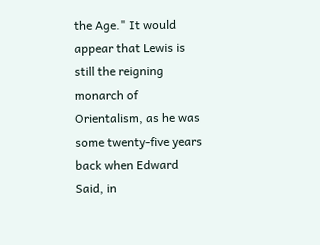the Age." It would appear that Lewis is still the reigning monarch of Orientalism, as he was some twenty-five years back when Edward Said, in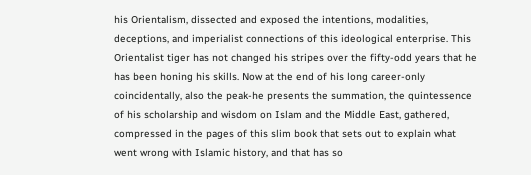his Orientalism, dissected and exposed the intentions, modalities, deceptions, and imperialist connections of this ideological enterprise. This Orientalist tiger has not changed his stripes over the fifty-odd years that he has been honing his skills. Now at the end of his long career-only coincidentally, also the peak-he presents the summation, the quintessence of his scholarship and wisdom on Islam and the Middle East, gathered, compressed in the pages of this slim book that sets out to explain what went wrong with Islamic history, and that has so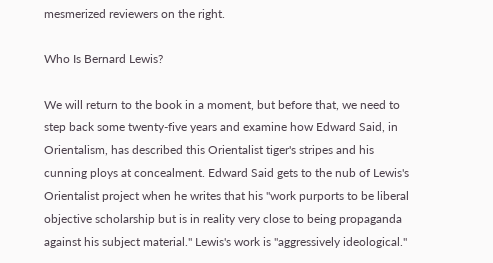mesmerized reviewers on the right.

Who Is Bernard Lewis?

We will return to the book in a moment, but before that, we need to step back some twenty-five years and examine how Edward Said, in Orientalism, has described this Orientalist tiger's stripes and his cunning ploys at concealment. Edward Said gets to the nub of Lewis's Orientalist project when he writes that his "work purports to be liberal objective scholarship but is in reality very close to being propaganda against his subject material." Lewis's work is "aggressively ideological."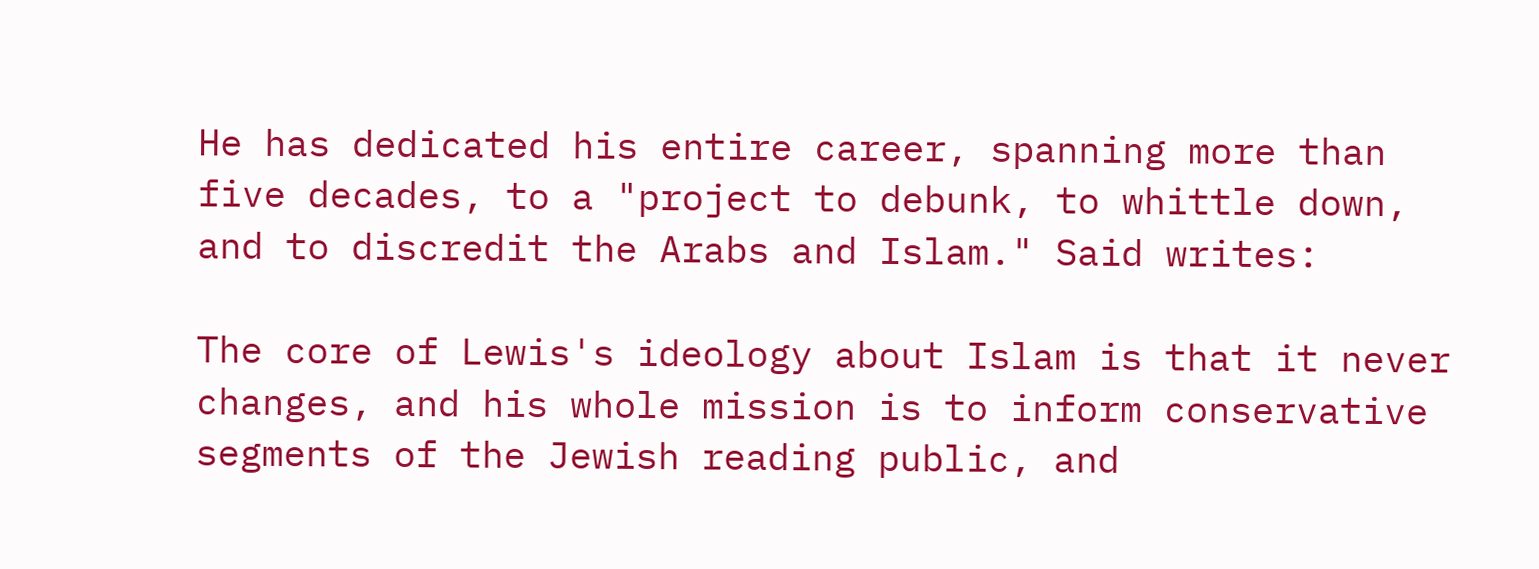He has dedicated his entire career, spanning more than five decades, to a "project to debunk, to whittle down, and to discredit the Arabs and Islam." Said writes:

The core of Lewis's ideology about Islam is that it never changes, and his whole mission is to inform conservative segments of the Jewish reading public, and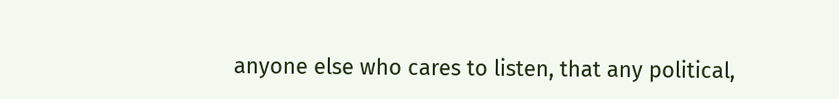anyone else who cares to listen, that any political,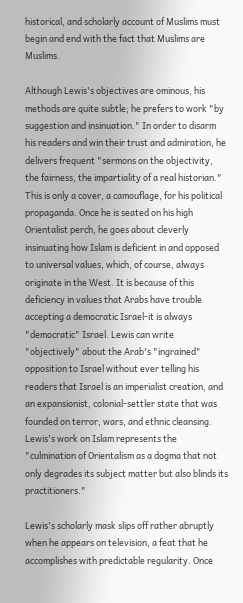historical, and scholarly account of Muslims must begin and end with the fact that Muslims are Muslims.

Although Lewis's objectives are ominous, his methods are quite subtle; he prefers to work "by suggestion and insinuation." In order to disarm his readers and win their trust and admiration, he delivers frequent "sermons on the objectivity, the fairness, the impartiality of a real historian." This is only a cover, a camouflage, for his political propaganda. Once he is seated on his high Orientalist perch, he goes about cleverly insinuating how Islam is deficient in and opposed to universal values, which, of course, always originate in the West. It is because of this deficiency in values that Arabs have trouble accepting a democratic Israel-it is always "democratic" Israel. Lewis can write "objectively" about the Arab's "ingrained" opposition to Israel without ever telling his readers that Israel is an imperialist creation, and an expansionist, colonial-settler state that was founded on terror, wars, and ethnic cleansing. Lewis's work on Islam represents the "culmination of Orientalism as a dogma that not only degrades its subject matter but also blinds its practitioners."

Lewis's scholarly mask slips off rather abruptly when he appears on television, a feat that he accomplishes with predictable regularity. Once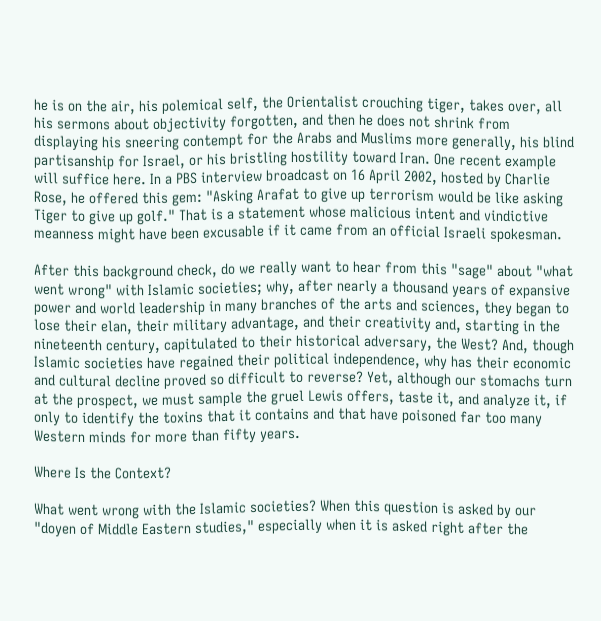he is on the air, his polemical self, the Orientalist crouching tiger, takes over, all his sermons about objectivity forgotten, and then he does not shrink from displaying his sneering contempt for the Arabs and Muslims more generally, his blind partisanship for Israel, or his bristling hostility toward Iran. One recent example will suffice here. In a PBS interview broadcast on 16 April 2002, hosted by Charlie Rose, he offered this gem: "Asking Arafat to give up terrorism would be like asking Tiger to give up golf." That is a statement whose malicious intent and vindictive meanness might have been excusable if it came from an official Israeli spokesman.

After this background check, do we really want to hear from this "sage" about "what went wrong" with Islamic societies; why, after nearly a thousand years of expansive power and world leadership in many branches of the arts and sciences, they began to lose their elan, their military advantage, and their creativity and, starting in the nineteenth century, capitulated to their historical adversary, the West? And, though Islamic societies have regained their political independence, why has their economic and cultural decline proved so difficult to reverse? Yet, although our stomachs turn at the prospect, we must sample the gruel Lewis offers, taste it, and analyze it, if only to identify the toxins that it contains and that have poisoned far too many Western minds for more than fifty years.

Where Is the Context?

What went wrong with the Islamic societies? When this question is asked by our "doyen of Middle Eastern studies," especially when it is asked right after the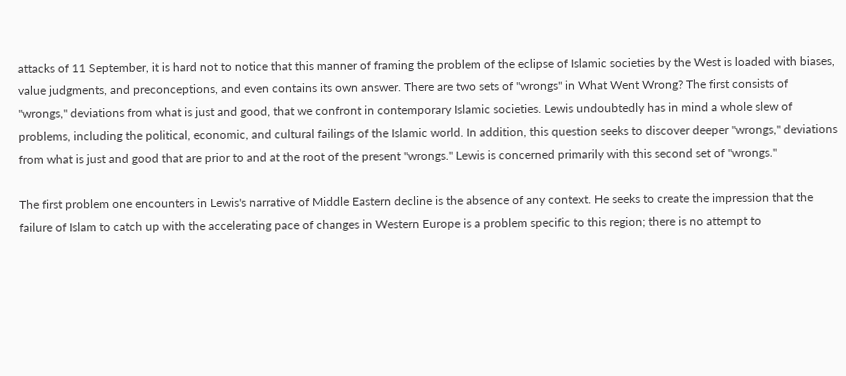attacks of 11 September, it is hard not to notice that this manner of framing the problem of the eclipse of Islamic societies by the West is loaded with biases, value judgments, and preconceptions, and even contains its own answer. There are two sets of "wrongs" in What Went Wrong? The first consists of "wrongs," deviations from what is just and good, that we confront in contemporary Islamic societies. Lewis undoubtedly has in mind a whole slew of problems, including the political, economic, and cultural failings of the Islamic world. In addition, this question seeks to discover deeper "wrongs," deviations from what is just and good that are prior to and at the root of the present "wrongs." Lewis is concerned primarily with this second set of "wrongs."

The first problem one encounters in Lewis's narrative of Middle Eastern decline is the absence of any context. He seeks to create the impression that the failure of Islam to catch up with the accelerating pace of changes in Western Europe is a problem specific to this region; there is no attempt to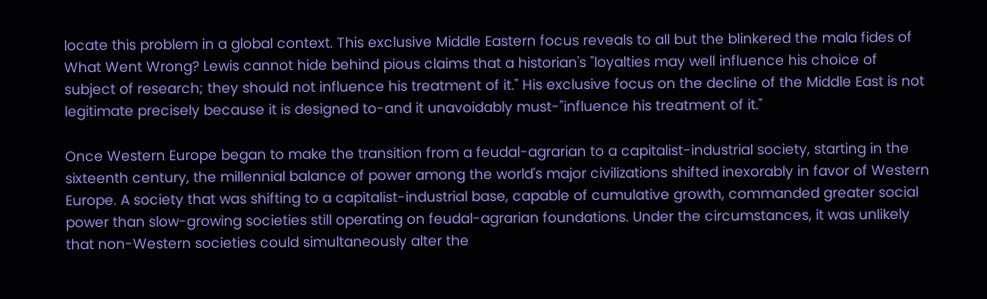locate this problem in a global context. This exclusive Middle Eastern focus reveals to all but the blinkered the mala fides of What Went Wrong? Lewis cannot hide behind pious claims that a historian's "loyalties may well influence his choice of subject of research; they should not influence his treatment of it." His exclusive focus on the decline of the Middle East is not legitimate precisely because it is designed to-and it unavoidably must-"influence his treatment of it."

Once Western Europe began to make the transition from a feudal-agrarian to a capitalist-industrial society, starting in the sixteenth century, the millennial balance of power among the world's major civilizations shifted inexorably in favor of Western Europe. A society that was shifting to a capitalist-industrial base, capable of cumulative growth, commanded greater social power than slow-growing societies still operating on feudal-agrarian foundations. Under the circumstances, it was unlikely that non-Western societies could simultaneously alter the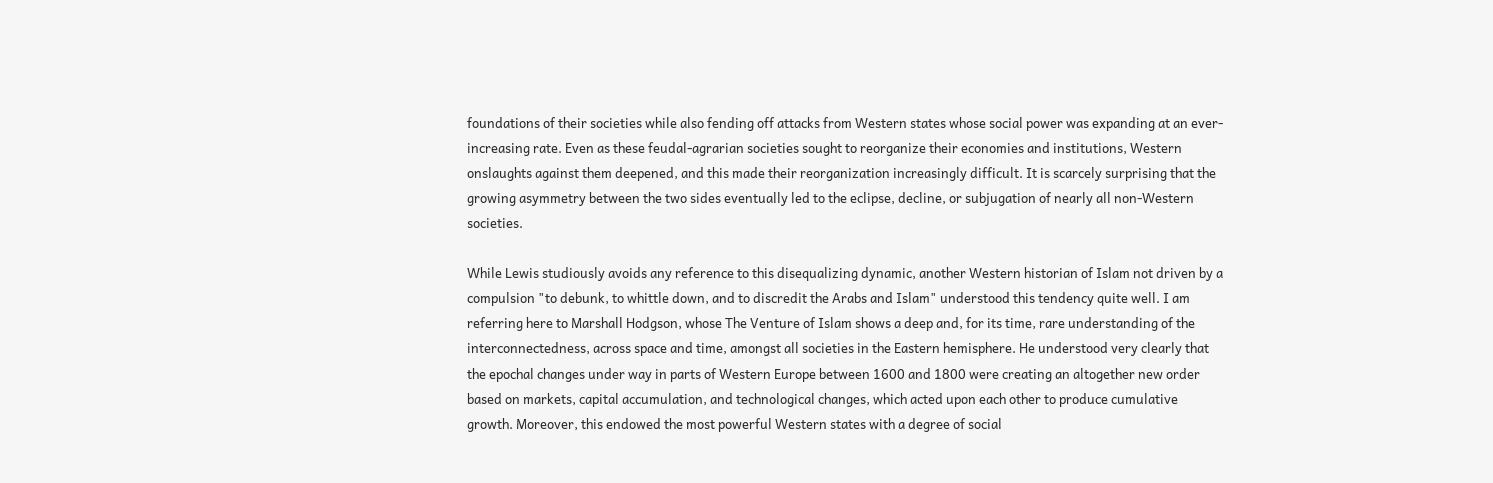foundations of their societies while also fending off attacks from Western states whose social power was expanding at an ever-increasing rate. Even as these feudal-agrarian societies sought to reorganize their economies and institutions, Western onslaughts against them deepened, and this made their reorganization increasingly difficult. It is scarcely surprising that the growing asymmetry between the two sides eventually led to the eclipse, decline, or subjugation of nearly all non-Western societies.

While Lewis studiously avoids any reference to this disequalizing dynamic, another Western historian of Islam not driven by a compulsion "to debunk, to whittle down, and to discredit the Arabs and Islam" understood this tendency quite well. I am referring here to Marshall Hodgson, whose The Venture of Islam shows a deep and, for its time, rare understanding of the interconnectedness, across space and time, amongst all societies in the Eastern hemisphere. He understood very clearly that the epochal changes under way in parts of Western Europe between 1600 and 1800 were creating an altogether new order based on markets, capital accumulation, and technological changes, which acted upon each other to produce cumulative growth. Moreover, this endowed the most powerful Western states with a degree of social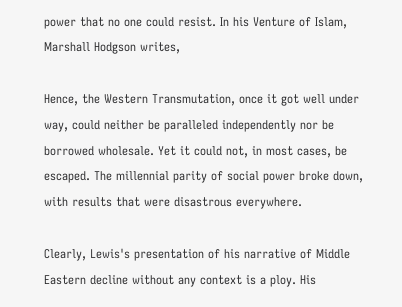power that no one could resist. In his Venture of Islam, Marshall Hodgson writes,

Hence, the Western Transmutation, once it got well under way, could neither be paralleled independently nor be borrowed wholesale. Yet it could not, in most cases, be escaped. The millennial parity of social power broke down, with results that were disastrous everywhere.

Clearly, Lewis's presentation of his narrative of Middle Eastern decline without any context is a ploy. His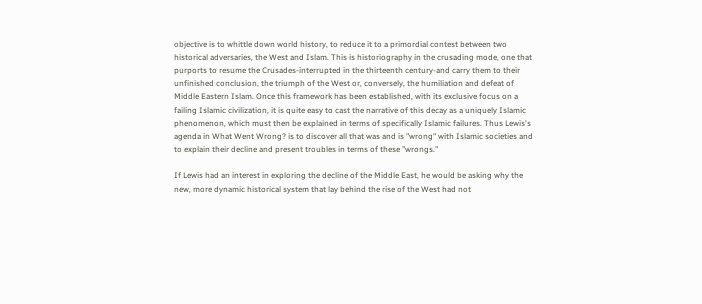objective is to whittle down world history, to reduce it to a primordial contest between two historical adversaries, the West and Islam. This is historiography in the crusading mode, one that purports to resume the Crusades-interrupted in the thirteenth century-and carry them to their unfinished conclusion, the triumph of the West or, conversely, the humiliation and defeat of Middle Eastern Islam. Once this framework has been established, with its exclusive focus on a failing Islamic civilization, it is quite easy to cast the narrative of this decay as a uniquely Islamic phenomenon, which must then be explained in terms of specifically Islamic failures. Thus Lewis's agenda in What Went Wrong? is to discover all that was and is "wrong" with Islamic societies and to explain their decline and present troubles in terms of these "wrongs."

If Lewis had an interest in exploring the decline of the Middle East, he would be asking why the new, more dynamic historical system that lay behind the rise of the West had not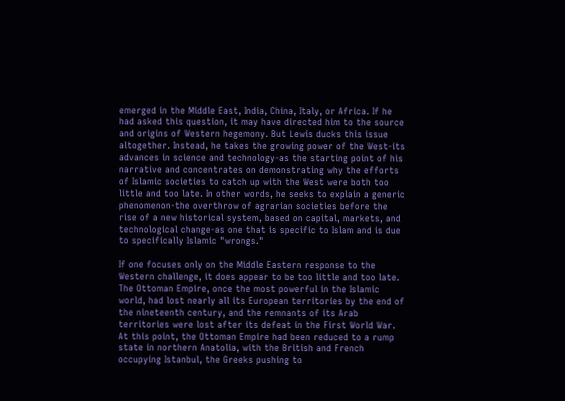emerged in the Middle East, India, China, Italy, or Africa. If he had asked this question, it may have directed him to the source and origins of Western hegemony. But Lewis ducks this issue altogether. Instead, he takes the growing power of the West-its advances in science and technology-as the starting point of his narrative and concentrates on demonstrating why the efforts of Islamic societies to catch up with the West were both too little and too late. In other words, he seeks to explain a generic phenomenon-the overthrow of agrarian societies before the rise of a new historical system, based on capital, markets, and technological change-as one that is specific to Islam and is due to specifically Islamic "wrongs."

If one focuses only on the Middle Eastern response to the Western challenge, it does appear to be too little and too late. The Ottoman Empire, once the most powerful in the Islamic world, had lost nearly all its European territories by the end of the nineteenth century, and the remnants of its Arab territories were lost after its defeat in the First World War. At this point, the Ottoman Empire had been reduced to a rump state in northern Anatolia, with the British and French occupying Istanbul, the Greeks pushing to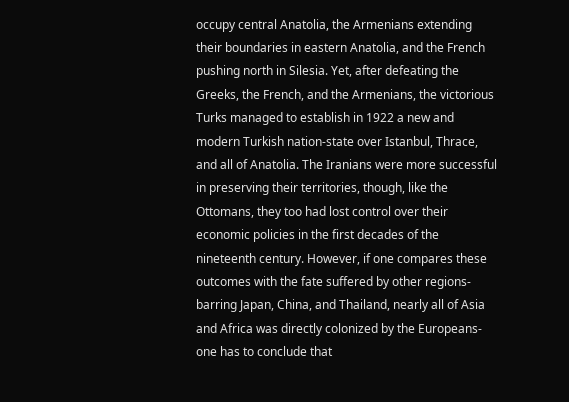occupy central Anatolia, the Armenians extending their boundaries in eastern Anatolia, and the French pushing north in Silesia. Yet, after defeating the Greeks, the French, and the Armenians, the victorious Turks managed to establish in 1922 a new and modern Turkish nation-state over Istanbul, Thrace, and all of Anatolia. The Iranians were more successful in preserving their territories, though, like the Ottomans, they too had lost control over their economic policies in the first decades of the nineteenth century. However, if one compares these outcomes with the fate suffered by other regions-barring Japan, China, and Thailand, nearly all of Asia and Africa was directly colonized by the Europeans-one has to conclude that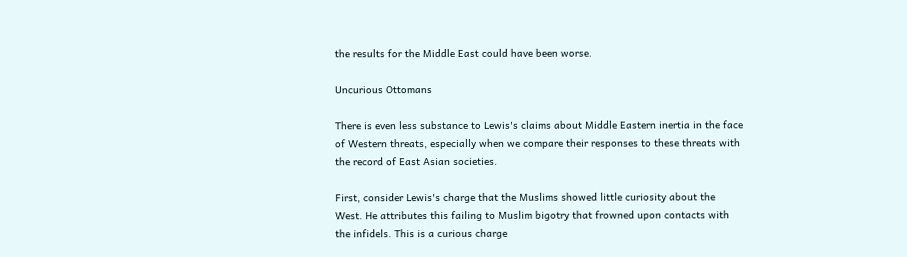the results for the Middle East could have been worse.

Uncurious Ottomans

There is even less substance to Lewis's claims about Middle Eastern inertia in the face of Western threats, especially when we compare their responses to these threats with the record of East Asian societies.

First, consider Lewis's charge that the Muslims showed little curiosity about the West. He attributes this failing to Muslim bigotry that frowned upon contacts with the infidels. This is a curious charge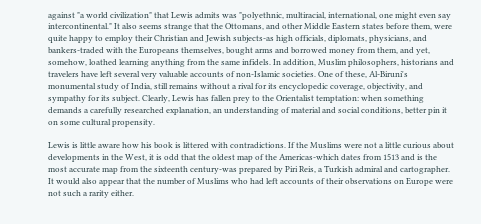against "a world civilization" that Lewis admits was "polyethnic, multiracial, international, one might even say intercontinental." It also seems strange that the Ottomans, and other Middle Eastern states before them, were quite happy to employ their Christian and Jewish subjects-as high officials, diplomats, physicians, and bankers-traded with the Europeans themselves, bought arms and borrowed money from them, and yet, somehow, loathed learning anything from the same infidels. In addition, Muslim philosophers, historians and travelers have left several very valuable accounts of non-Islamic societies. One of these, Al-Biruni's monumental study of India, still remains without a rival for its encyclopedic coverage, objectivity, and sympathy for its subject. Clearly, Lewis has fallen prey to the Orientalist temptation: when something demands a carefully researched explanation, an understanding of material and social conditions, better pin it on some cultural propensity.

Lewis is little aware how his book is littered with contradictions. If the Muslims were not a little curious about developments in the West, it is odd that the oldest map of the Americas-which dates from 1513 and is the most accurate map from the sixteenth century-was prepared by Piri Reis, a Turkish admiral and cartographer. It would also appear that the number of Muslims who had left accounts of their observations on Europe were not such a rarity either.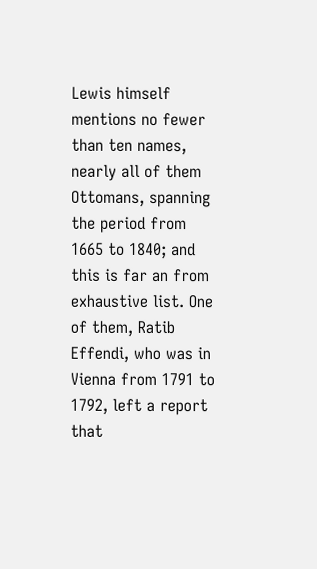Lewis himself mentions no fewer than ten names, nearly all of them Ottomans, spanning the period from 1665 to 1840; and this is far an from exhaustive list. One of them, Ratib Effendi, who was in Vienna from 1791 to 1792, left a report that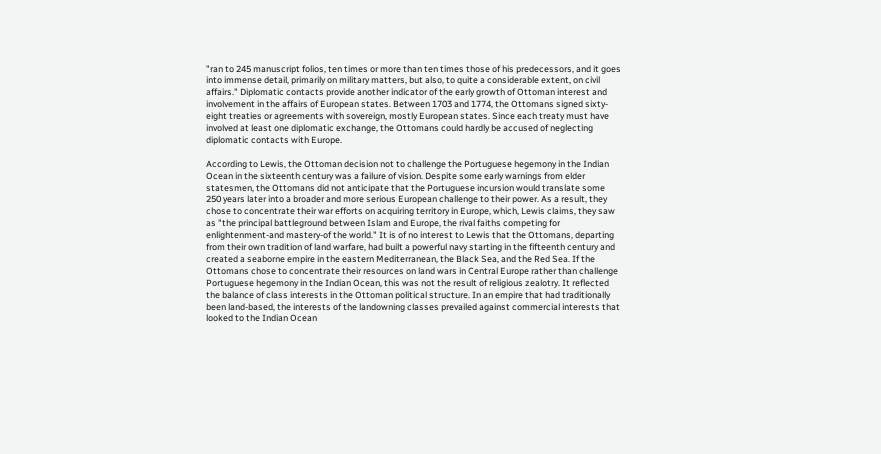"ran to 245 manuscript folios, ten times or more than ten times those of his predecessors, and it goes into immense detail, primarily on military matters, but also, to quite a considerable extent, on civil affairs." Diplomatic contacts provide another indicator of the early growth of Ottoman interest and involvement in the affairs of European states. Between 1703 and 1774, the Ottomans signed sixty-eight treaties or agreements with sovereign, mostly European states. Since each treaty must have involved at least one diplomatic exchange, the Ottomans could hardly be accused of neglecting diplomatic contacts with Europe.

According to Lewis, the Ottoman decision not to challenge the Portuguese hegemony in the Indian Ocean in the sixteenth century was a failure of vision. Despite some early warnings from elder statesmen, the Ottomans did not anticipate that the Portuguese incursion would translate some 250 years later into a broader and more serious European challenge to their power. As a result, they chose to concentrate their war efforts on acquiring territory in Europe, which, Lewis claims, they saw as "the principal battleground between Islam and Europe, the rival faiths competing for enlightenment-and mastery-of the world." It is of no interest to Lewis that the Ottomans, departing from their own tradition of land warfare, had built a powerful navy starting in the fifteenth century and created a seaborne empire in the eastern Mediterranean, the Black Sea, and the Red Sea. If the Ottomans chose to concentrate their resources on land wars in Central Europe rather than challenge Portuguese hegemony in the Indian Ocean, this was not the result of religious zealotry. It reflected the balance of class interests in the Ottoman political structure. In an empire that had traditionally been land-based, the interests of the landowning classes prevailed against commercial interests that looked to the Indian Ocean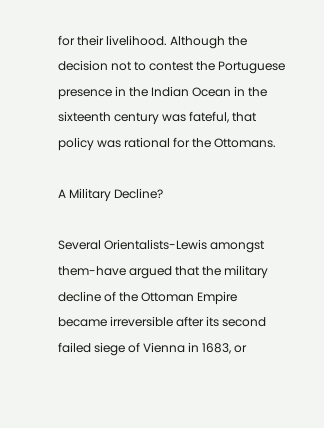for their livelihood. Although the decision not to contest the Portuguese presence in the Indian Ocean in the sixteenth century was fateful, that policy was rational for the Ottomans.

A Military Decline?

Several Orientalists-Lewis amongst them-have argued that the military decline of the Ottoman Empire became irreversible after its second failed siege of Vienna in 1683, or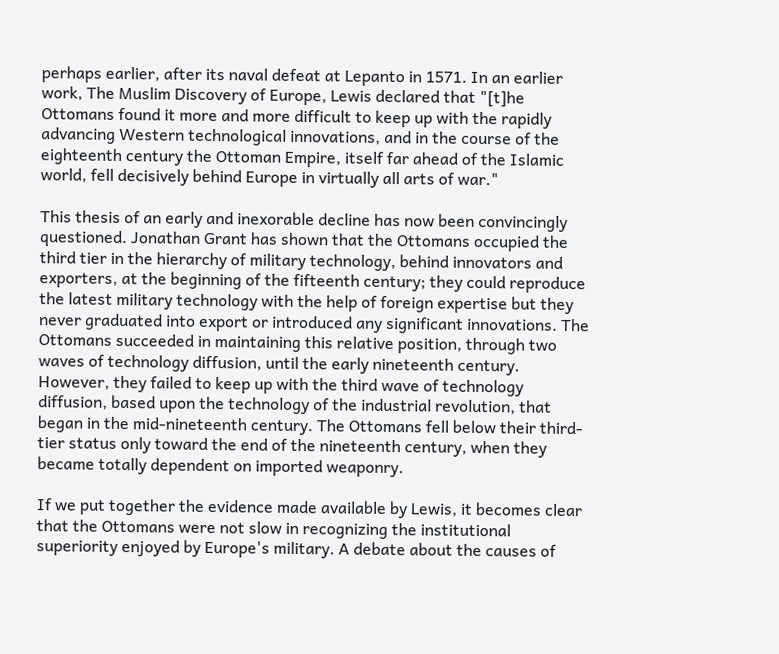perhaps earlier, after its naval defeat at Lepanto in 1571. In an earlier work, The Muslim Discovery of Europe, Lewis declared that "[t]he Ottomans found it more and more difficult to keep up with the rapidly advancing Western technological innovations, and in the course of the eighteenth century the Ottoman Empire, itself far ahead of the Islamic world, fell decisively behind Europe in virtually all arts of war."

This thesis of an early and inexorable decline has now been convincingly questioned. Jonathan Grant has shown that the Ottomans occupied the third tier in the hierarchy of military technology, behind innovators and exporters, at the beginning of the fifteenth century; they could reproduce the latest military technology with the help of foreign expertise but they never graduated into export or introduced any significant innovations. The Ottomans succeeded in maintaining this relative position, through two waves of technology diffusion, until the early nineteenth century. However, they failed to keep up with the third wave of technology diffusion, based upon the technology of the industrial revolution, that began in the mid-nineteenth century. The Ottomans fell below their third-tier status only toward the end of the nineteenth century, when they became totally dependent on imported weaponry.

If we put together the evidence made available by Lewis, it becomes clear that the Ottomans were not slow in recognizing the institutional superiority enjoyed by Europe's military. A debate about the causes of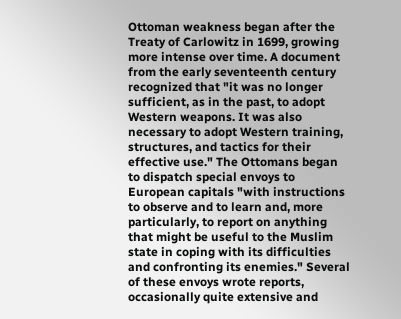Ottoman weakness began after the Treaty of Carlowitz in 1699, growing more intense over time. A document from the early seventeenth century recognized that "it was no longer sufficient, as in the past, to adopt Western weapons. It was also necessary to adopt Western training, structures, and tactics for their effective use." The Ottomans began to dispatch special envoys to European capitals "with instructions to observe and to learn and, more particularly, to report on anything that might be useful to the Muslim state in coping with its difficulties and confronting its enemies." Several of these envoys wrote reports, occasionally quite extensive and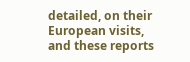detailed, on their European visits, and these reports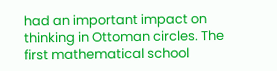had an important impact on thinking in Ottoman circles. The first mathematical school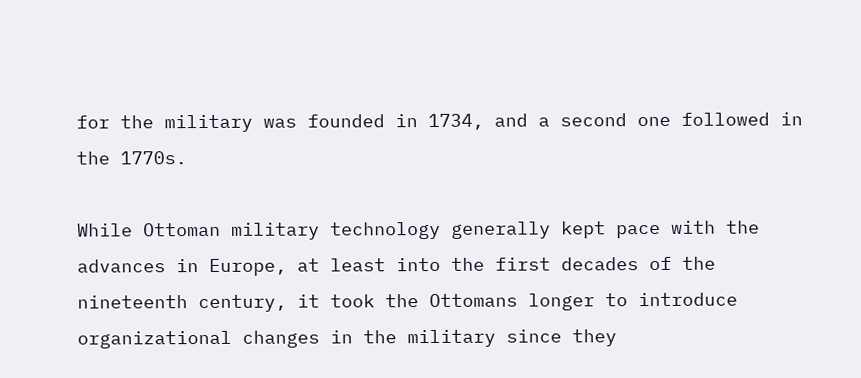for the military was founded in 1734, and a second one followed in the 1770s.

While Ottoman military technology generally kept pace with the advances in Europe, at least into the first decades of the nineteenth century, it took the Ottomans longer to introduce organizational changes in the military since they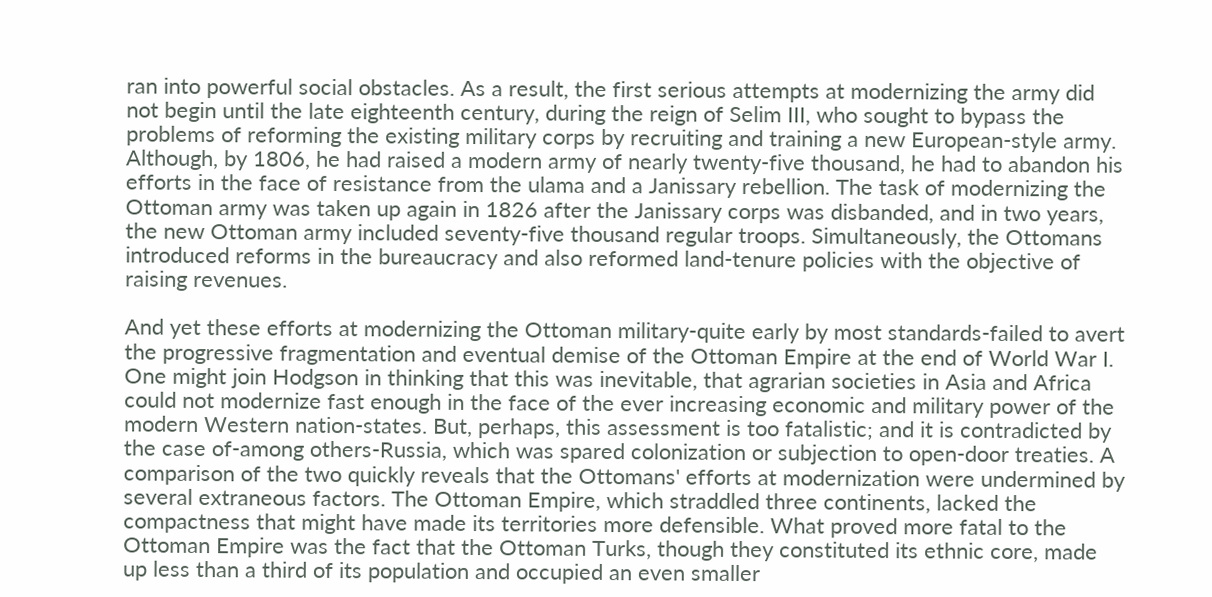ran into powerful social obstacles. As a result, the first serious attempts at modernizing the army did not begin until the late eighteenth century, during the reign of Selim III, who sought to bypass the problems of reforming the existing military corps by recruiting and training a new European-style army. Although, by 1806, he had raised a modern army of nearly twenty-five thousand, he had to abandon his efforts in the face of resistance from the ulama and a Janissary rebellion. The task of modernizing the Ottoman army was taken up again in 1826 after the Janissary corps was disbanded, and in two years, the new Ottoman army included seventy-five thousand regular troops. Simultaneously, the Ottomans introduced reforms in the bureaucracy and also reformed land-tenure policies with the objective of raising revenues.

And yet these efforts at modernizing the Ottoman military-quite early by most standards-failed to avert the progressive fragmentation and eventual demise of the Ottoman Empire at the end of World War I. One might join Hodgson in thinking that this was inevitable, that agrarian societies in Asia and Africa could not modernize fast enough in the face of the ever increasing economic and military power of the modern Western nation-states. But, perhaps, this assessment is too fatalistic; and it is contradicted by the case of-among others-Russia, which was spared colonization or subjection to open-door treaties. A comparison of the two quickly reveals that the Ottomans' efforts at modernization were undermined by several extraneous factors. The Ottoman Empire, which straddled three continents, lacked the compactness that might have made its territories more defensible. What proved more fatal to the Ottoman Empire was the fact that the Ottoman Turks, though they constituted its ethnic core, made up less than a third of its population and occupied an even smaller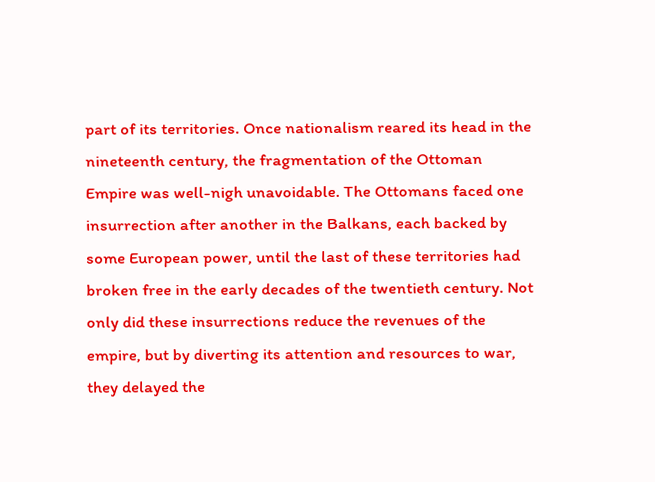part of its territories. Once nationalism reared its head in the nineteenth century, the fragmentation of the Ottoman Empire was well-nigh unavoidable. The Ottomans faced one insurrection after another in the Balkans, each backed by some European power, until the last of these territories had broken free in the early decades of the twentieth century. Not only did these insurrections reduce the revenues of the empire, but by diverting its attention and resources to war, they delayed the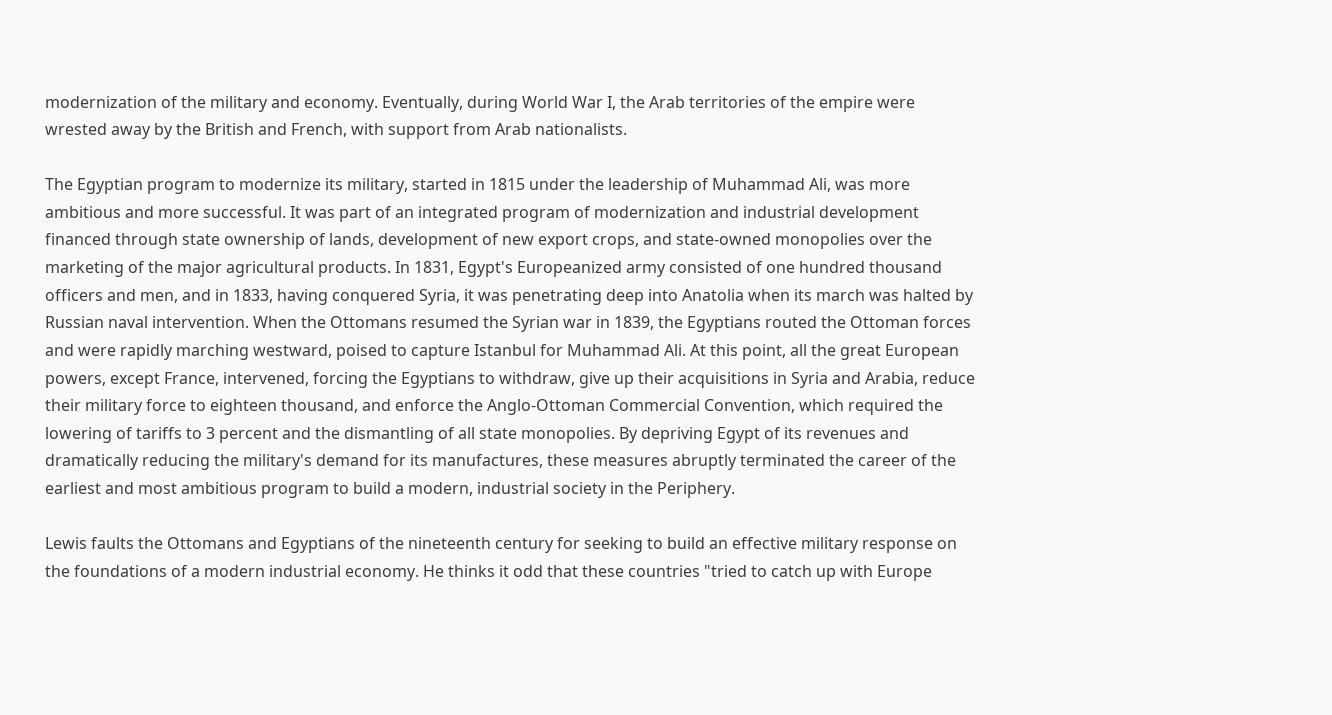modernization of the military and economy. Eventually, during World War I, the Arab territories of the empire were wrested away by the British and French, with support from Arab nationalists.

The Egyptian program to modernize its military, started in 1815 under the leadership of Muhammad Ali, was more ambitious and more successful. It was part of an integrated program of modernization and industrial development financed through state ownership of lands, development of new export crops, and state-owned monopolies over the marketing of the major agricultural products. In 1831, Egypt's Europeanized army consisted of one hundred thousand officers and men, and in 1833, having conquered Syria, it was penetrating deep into Anatolia when its march was halted by Russian naval intervention. When the Ottomans resumed the Syrian war in 1839, the Egyptians routed the Ottoman forces and were rapidly marching westward, poised to capture Istanbul for Muhammad Ali. At this point, all the great European powers, except France, intervened, forcing the Egyptians to withdraw, give up their acquisitions in Syria and Arabia, reduce their military force to eighteen thousand, and enforce the Anglo-Ottoman Commercial Convention, which required the lowering of tariffs to 3 percent and the dismantling of all state monopolies. By depriving Egypt of its revenues and dramatically reducing the military's demand for its manufactures, these measures abruptly terminated the career of the earliest and most ambitious program to build a modern, industrial society in the Periphery.

Lewis faults the Ottomans and Egyptians of the nineteenth century for seeking to build an effective military response on the foundations of a modern industrial economy. He thinks it odd that these countries "tried to catch up with Europe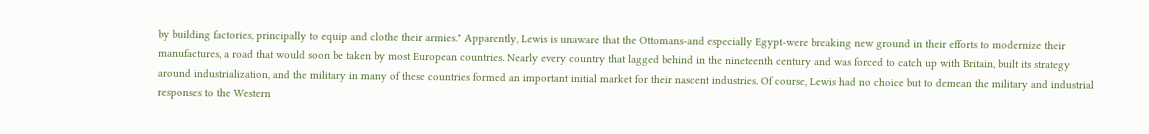by building factories, principally to equip and clothe their armies." Apparently, Lewis is unaware that the Ottomans-and especially Egypt-were breaking new ground in their efforts to modernize their manufactures, a road that would soon be taken by most European countries. Nearly every country that lagged behind in the nineteenth century and was forced to catch up with Britain, built its strategy around industrialization, and the military in many of these countries formed an important initial market for their nascent industries. Of course, Lewis had no choice but to demean the military and industrial responses to the Western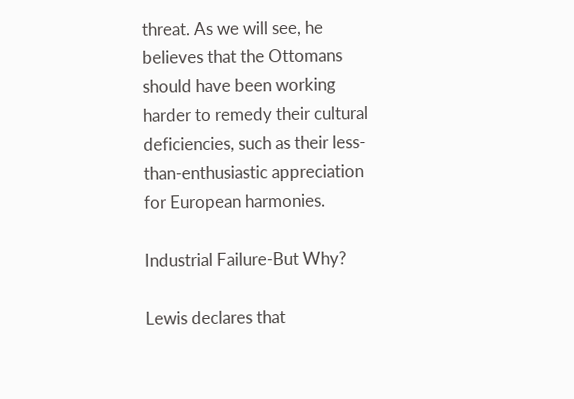threat. As we will see, he believes that the Ottomans should have been working harder to remedy their cultural deficiencies, such as their less-than-enthusiastic appreciation for European harmonies.

Industrial Failure-But Why?

Lewis declares that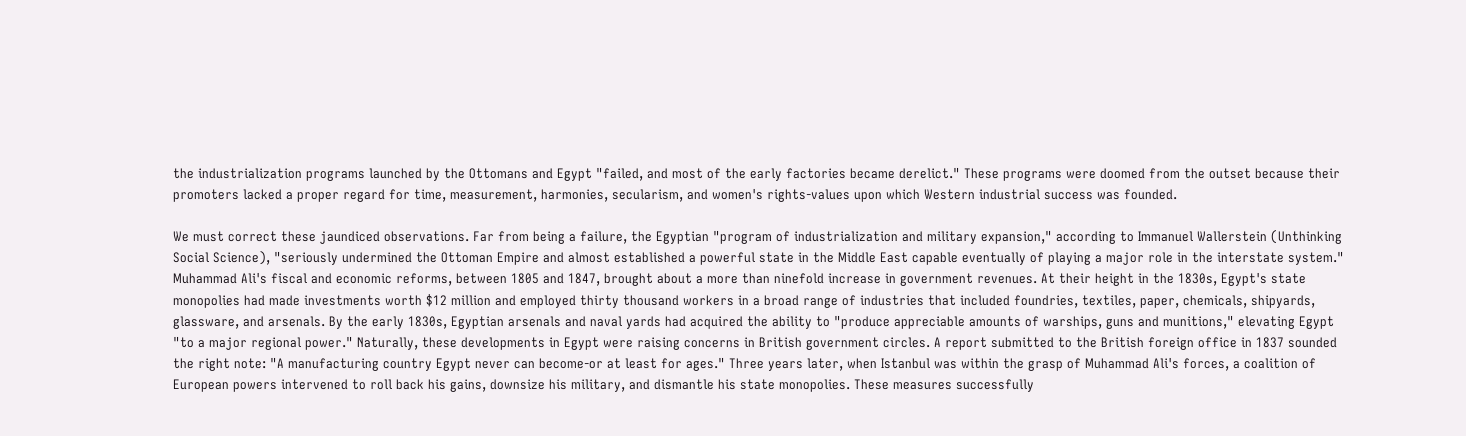the industrialization programs launched by the Ottomans and Egypt "failed, and most of the early factories became derelict." These programs were doomed from the outset because their promoters lacked a proper regard for time, measurement, harmonies, secularism, and women's rights-values upon which Western industrial success was founded.

We must correct these jaundiced observations. Far from being a failure, the Egyptian "program of industrialization and military expansion," according to Immanuel Wallerstein (Unthinking Social Science), "seriously undermined the Ottoman Empire and almost established a powerful state in the Middle East capable eventually of playing a major role in the interstate system." Muhammad Ali's fiscal and economic reforms, between 1805 and 1847, brought about a more than ninefold increase in government revenues. At their height in the 1830s, Egypt's state monopolies had made investments worth $12 million and employed thirty thousand workers in a broad range of industries that included foundries, textiles, paper, chemicals, shipyards, glassware, and arsenals. By the early 1830s, Egyptian arsenals and naval yards had acquired the ability to "produce appreciable amounts of warships, guns and munitions," elevating Egypt "to a major regional power." Naturally, these developments in Egypt were raising concerns in British government circles. A report submitted to the British foreign office in 1837 sounded the right note: "A manufacturing country Egypt never can become-or at least for ages." Three years later, when Istanbul was within the grasp of Muhammad Ali's forces, a coalition of European powers intervened to roll back his gains, downsize his military, and dismantle his state monopolies. These measures successfully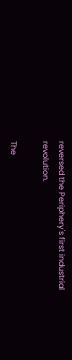reversed the Periphery's first industrial revolution.

The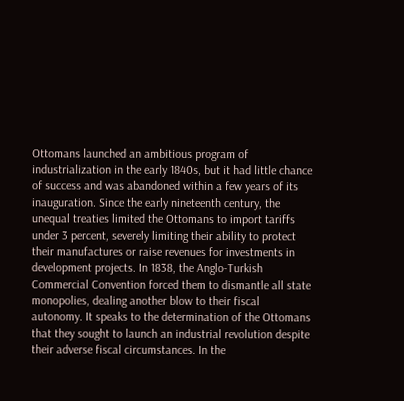Ottomans launched an ambitious program of industrialization in the early 1840s, but it had little chance of success and was abandoned within a few years of its inauguration. Since the early nineteenth century, the unequal treaties limited the Ottomans to import tariffs under 3 percent, severely limiting their ability to protect their manufactures or raise revenues for investments in development projects. In 1838, the Anglo-Turkish Commercial Convention forced them to dismantle all state monopolies, dealing another blow to their fiscal autonomy. It speaks to the determination of the Ottomans that they sought to launch an industrial revolution despite their adverse fiscal circumstances. In the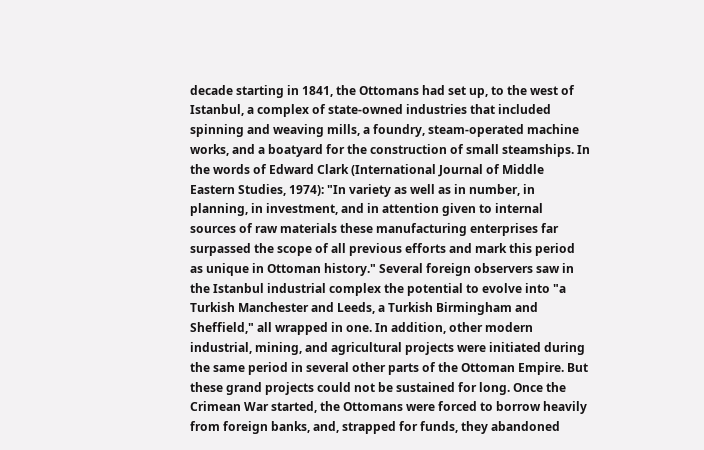decade starting in 1841, the Ottomans had set up, to the west of Istanbul, a complex of state-owned industries that included spinning and weaving mills, a foundry, steam-operated machine works, and a boatyard for the construction of small steamships. In the words of Edward Clark (International Journal of Middle Eastern Studies, 1974): "In variety as well as in number, in planning, in investment, and in attention given to internal sources of raw materials these manufacturing enterprises far surpassed the scope of all previous efforts and mark this period as unique in Ottoman history." Several foreign observers saw in the Istanbul industrial complex the potential to evolve into "a Turkish Manchester and Leeds, a Turkish Birmingham and Sheffield," all wrapped in one. In addition, other modern industrial, mining, and agricultural projects were initiated during the same period in several other parts of the Ottoman Empire. But these grand projects could not be sustained for long. Once the Crimean War started, the Ottomans were forced to borrow heavily from foreign banks, and, strapped for funds, they abandoned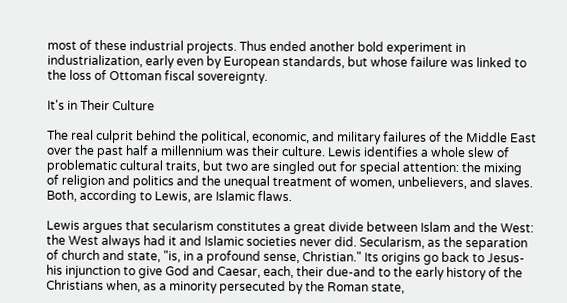most of these industrial projects. Thus ended another bold experiment in industrialization, early even by European standards, but whose failure was linked to the loss of Ottoman fiscal sovereignty.

It's in Their Culture

The real culprit behind the political, economic, and military failures of the Middle East over the past half a millennium was their culture. Lewis identifies a whole slew of problematic cultural traits, but two are singled out for special attention: the mixing of religion and politics and the unequal treatment of women, unbelievers, and slaves. Both, according to Lewis, are Islamic flaws.

Lewis argues that secularism constitutes a great divide between Islam and the West: the West always had it and Islamic societies never did. Secularism, as the separation of church and state, "is, in a profound sense, Christian." Its origins go back to Jesus-his injunction to give God and Caesar, each, their due-and to the early history of the Christians when, as a minority persecuted by the Roman state,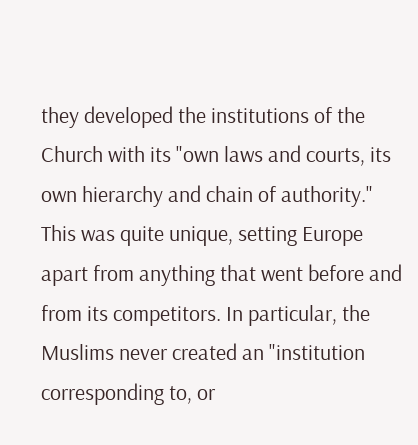they developed the institutions of the Church with its "own laws and courts, its own hierarchy and chain of authority." This was quite unique, setting Europe apart from anything that went before and from its competitors. In particular, the Muslims never created an "institution corresponding to, or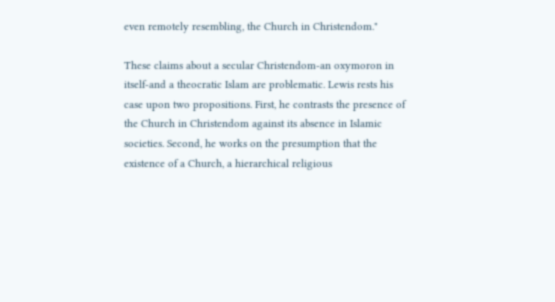even remotely resembling, the Church in Christendom."

These claims about a secular Christendom-an oxymoron in itself-and a theocratic Islam are problematic. Lewis rests his case upon two propositions. First, he contrasts the presence of the Church in Christendom against its absence in Islamic societies. Second, he works on the presumption that the existence of a Church, a hierarchical religious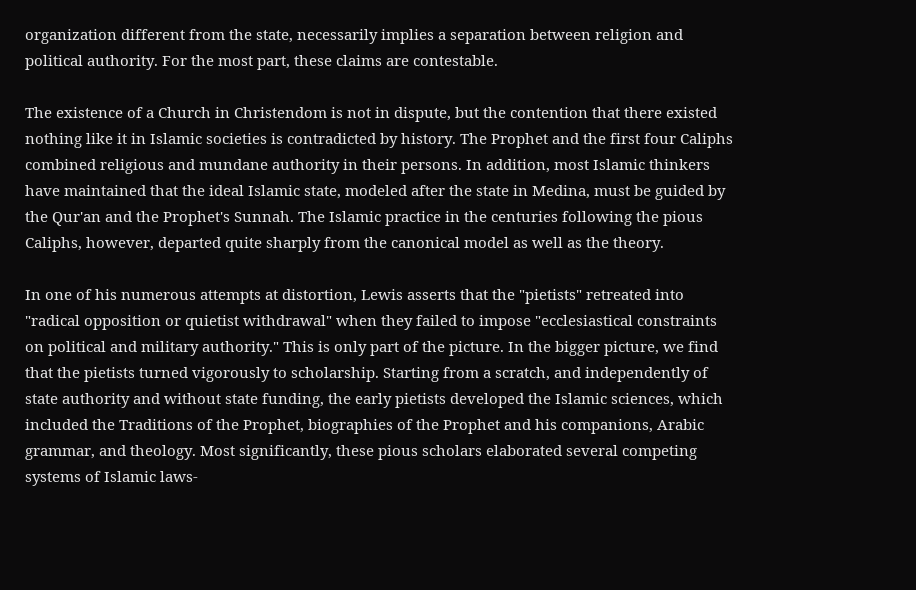organization different from the state, necessarily implies a separation between religion and political authority. For the most part, these claims are contestable.

The existence of a Church in Christendom is not in dispute, but the contention that there existed nothing like it in Islamic societies is contradicted by history. The Prophet and the first four Caliphs combined religious and mundane authority in their persons. In addition, most Islamic thinkers have maintained that the ideal Islamic state, modeled after the state in Medina, must be guided by the Qur'an and the Prophet's Sunnah. The Islamic practice in the centuries following the pious Caliphs, however, departed quite sharply from the canonical model as well as the theory.

In one of his numerous attempts at distortion, Lewis asserts that the "pietists" retreated into "radical opposition or quietist withdrawal" when they failed to impose "ecclesiastical constraints on political and military authority." This is only part of the picture. In the bigger picture, we find that the pietists turned vigorously to scholarship. Starting from a scratch, and independently of state authority and without state funding, the early pietists developed the Islamic sciences, which included the Traditions of the Prophet, biographies of the Prophet and his companions, Arabic grammar, and theology. Most significantly, these pious scholars elaborated several competing systems of Islamic laws-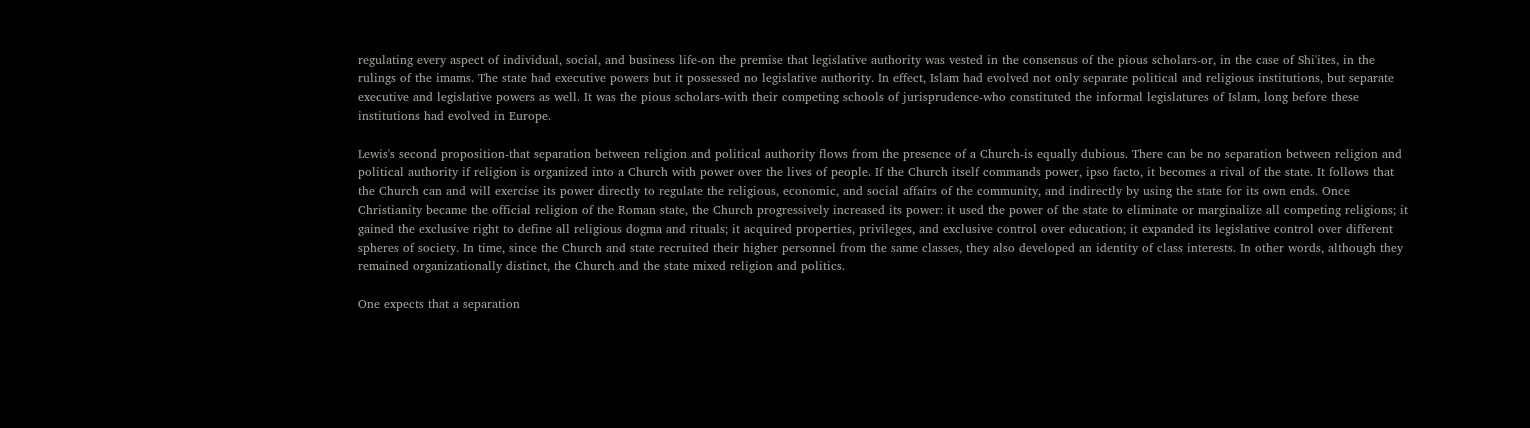regulating every aspect of individual, social, and business life-on the premise that legislative authority was vested in the consensus of the pious scholars-or, in the case of Shi'ites, in the rulings of the imams. The state had executive powers but it possessed no legislative authority. In effect, Islam had evolved not only separate political and religious institutions, but separate executive and legislative powers as well. It was the pious scholars-with their competing schools of jurisprudence-who constituted the informal legislatures of Islam, long before these institutions had evolved in Europe.

Lewis's second proposition-that separation between religion and political authority flows from the presence of a Church-is equally dubious. There can be no separation between religion and political authority if religion is organized into a Church with power over the lives of people. If the Church itself commands power, ipso facto, it becomes a rival of the state. It follows that the Church can and will exercise its power directly to regulate the religious, economic, and social affairs of the community, and indirectly by using the state for its own ends. Once Christianity became the official religion of the Roman state, the Church progressively increased its power: it used the power of the state to eliminate or marginalize all competing religions; it gained the exclusive right to define all religious dogma and rituals; it acquired properties, privileges, and exclusive control over education; it expanded its legislative control over different spheres of society. In time, since the Church and state recruited their higher personnel from the same classes, they also developed an identity of class interests. In other words, although they remained organizationally distinct, the Church and the state mixed religion and politics.

One expects that a separation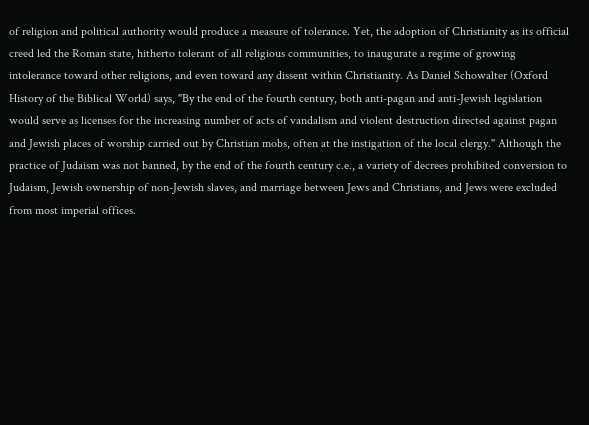of religion and political authority would produce a measure of tolerance. Yet, the adoption of Christianity as its official creed led the Roman state, hitherto tolerant of all religious communities, to inaugurate a regime of growing intolerance toward other religions, and even toward any dissent within Christianity. As Daniel Schowalter (Oxford History of the Biblical World) says, "By the end of the fourth century, both anti-pagan and anti-Jewish legislation would serve as licenses for the increasing number of acts of vandalism and violent destruction directed against pagan and Jewish places of worship carried out by Christian mobs, often at the instigation of the local clergy." Although the practice of Judaism was not banned, by the end of the fourth century c.e., a variety of decrees prohibited conversion to Judaism, Jewish ownership of non-Jewish slaves, and marriage between Jews and Christians, and Jews were excluded from most imperial offices.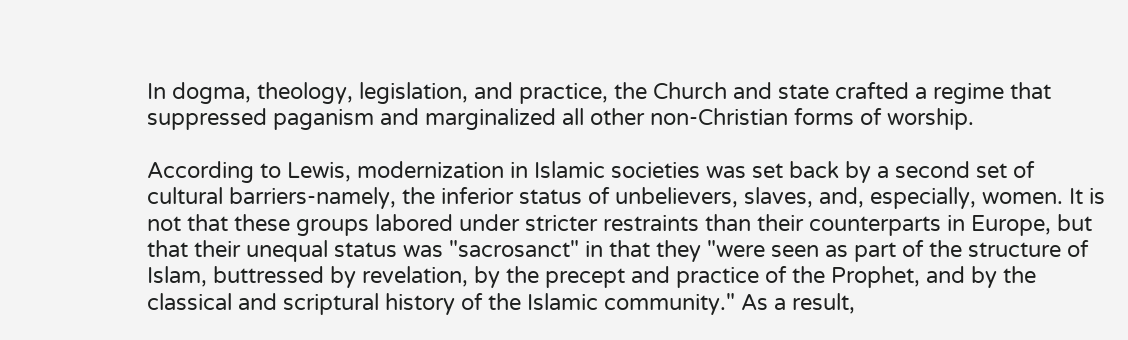In dogma, theology, legislation, and practice, the Church and state crafted a regime that suppressed paganism and marginalized all other non-Christian forms of worship.

According to Lewis, modernization in Islamic societies was set back by a second set of cultural barriers-namely, the inferior status of unbelievers, slaves, and, especially, women. It is not that these groups labored under stricter restraints than their counterparts in Europe, but that their unequal status was "sacrosanct" in that they "were seen as part of the structure of Islam, buttressed by revelation, by the precept and practice of the Prophet, and by the classical and scriptural history of the Islamic community." As a result,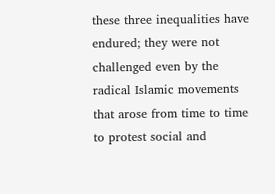these three inequalities have endured; they were not challenged even by the radical Islamic movements that arose from time to time to protest social and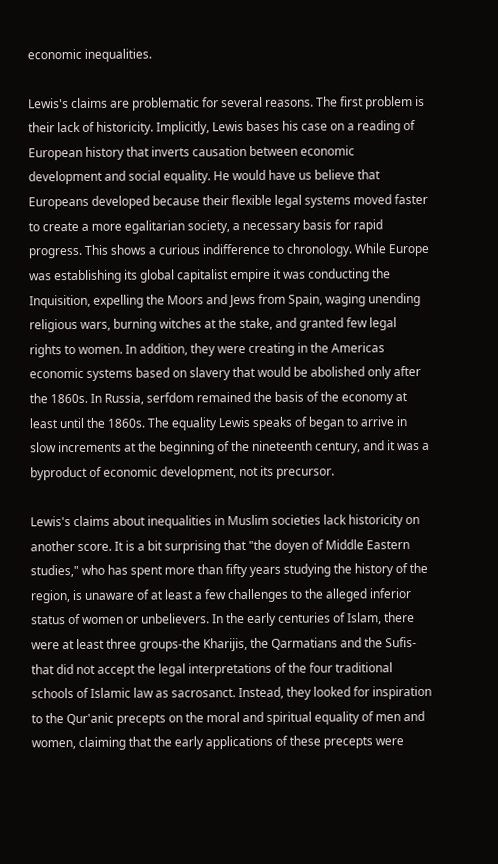economic inequalities.

Lewis's claims are problematic for several reasons. The first problem is their lack of historicity. Implicitly, Lewis bases his case on a reading of European history that inverts causation between economic development and social equality. He would have us believe that Europeans developed because their flexible legal systems moved faster to create a more egalitarian society, a necessary basis for rapid progress. This shows a curious indifference to chronology. While Europe was establishing its global capitalist empire it was conducting the Inquisition, expelling the Moors and Jews from Spain, waging unending religious wars, burning witches at the stake, and granted few legal rights to women. In addition, they were creating in the Americas economic systems based on slavery that would be abolished only after the 1860s. In Russia, serfdom remained the basis of the economy at least until the 1860s. The equality Lewis speaks of began to arrive in slow increments at the beginning of the nineteenth century, and it was a byproduct of economic development, not its precursor.

Lewis's claims about inequalities in Muslim societies lack historicity on another score. It is a bit surprising that "the doyen of Middle Eastern studies," who has spent more than fifty years studying the history of the region, is unaware of at least a few challenges to the alleged inferior status of women or unbelievers. In the early centuries of Islam, there were at least three groups-the Kharijis, the Qarmatians and the Sufis-that did not accept the legal interpretations of the four traditional schools of Islamic law as sacrosanct. Instead, they looked for inspiration to the Qur'anic precepts on the moral and spiritual equality of men and women, claiming that the early applications of these precepts were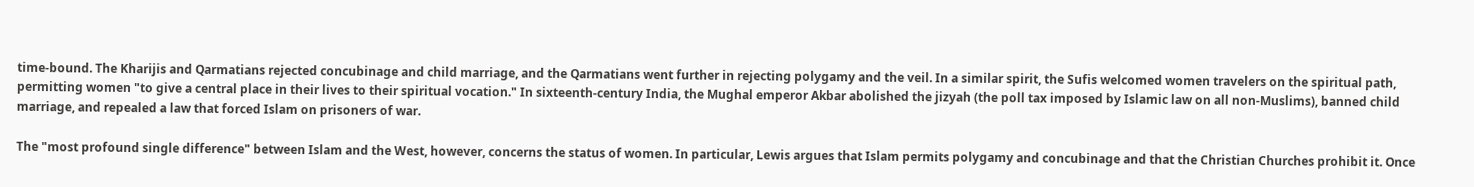time-bound. The Kharijis and Qarmatians rejected concubinage and child marriage, and the Qarmatians went further in rejecting polygamy and the veil. In a similar spirit, the Sufis welcomed women travelers on the spiritual path, permitting women "to give a central place in their lives to their spiritual vocation." In sixteenth-century India, the Mughal emperor Akbar abolished the jizyah (the poll tax imposed by Islamic law on all non-Muslims), banned child marriage, and repealed a law that forced Islam on prisoners of war.

The "most profound single difference" between Islam and the West, however, concerns the status of women. In particular, Lewis argues that Islam permits polygamy and concubinage and that the Christian Churches prohibit it. Once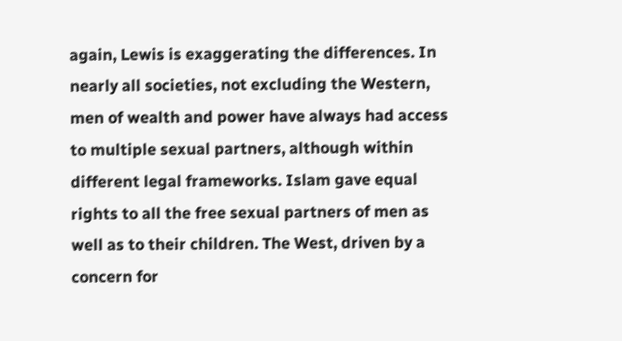again, Lewis is exaggerating the differences. In nearly all societies, not excluding the Western, men of wealth and power have always had access to multiple sexual partners, although within different legal frameworks. Islam gave equal rights to all the free sexual partners of men as well as to their children. The West, driven by a concern for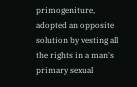primogeniture, adopted an opposite solution by vesting all the rights in a man's primary sexual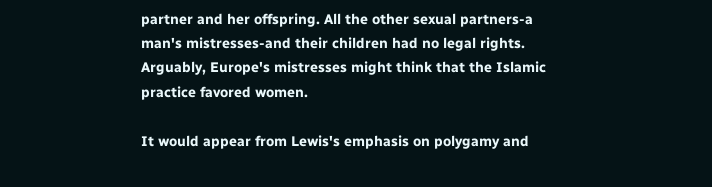partner and her offspring. All the other sexual partners-a man's mistresses-and their children had no legal rights. Arguably, Europe's mistresses might think that the Islamic practice favored women.

It would appear from Lewis's emphasis on polygamy and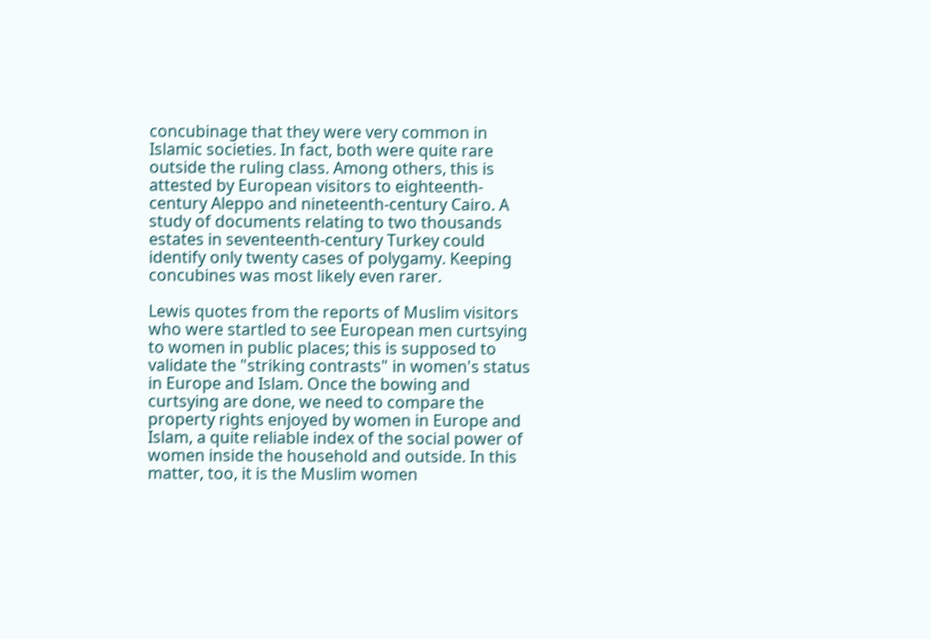concubinage that they were very common in Islamic societies. In fact, both were quite rare outside the ruling class. Among others, this is attested by European visitors to eighteenth-century Aleppo and nineteenth-century Cairo. A study of documents relating to two thousands estates in seventeenth-century Turkey could identify only twenty cases of polygamy. Keeping concubines was most likely even rarer.

Lewis quotes from the reports of Muslim visitors who were startled to see European men curtsying to women in public places; this is supposed to validate the "striking contrasts" in women's status in Europe and Islam. Once the bowing and curtsying are done, we need to compare the property rights enjoyed by women in Europe and Islam, a quite reliable index of the social power of women inside the household and outside. In this matter, too, it is the Muslim women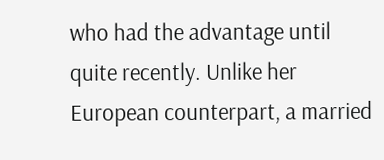who had the advantage until quite recently. Unlike her European counterpart, a married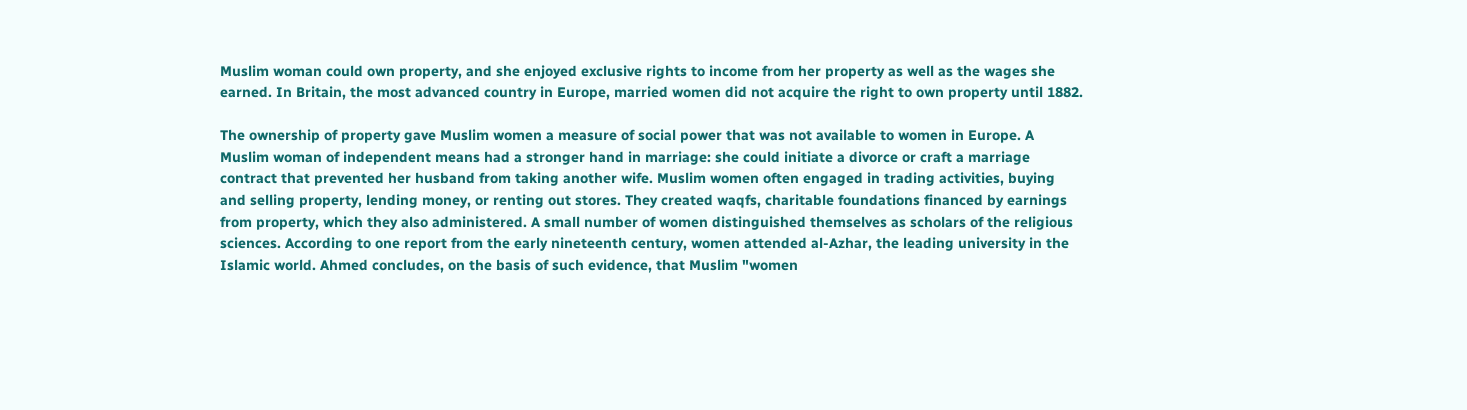Muslim woman could own property, and she enjoyed exclusive rights to income from her property as well as the wages she earned. In Britain, the most advanced country in Europe, married women did not acquire the right to own property until 1882.

The ownership of property gave Muslim women a measure of social power that was not available to women in Europe. A Muslim woman of independent means had a stronger hand in marriage: she could initiate a divorce or craft a marriage contract that prevented her husband from taking another wife. Muslim women often engaged in trading activities, buying and selling property, lending money, or renting out stores. They created waqfs, charitable foundations financed by earnings from property, which they also administered. A small number of women distinguished themselves as scholars of the religious sciences. According to one report from the early nineteenth century, women attended al-Azhar, the leading university in the Islamic world. Ahmed concludes, on the basis of such evidence, that Muslim "women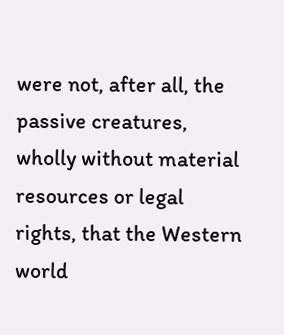were not, after all, the passive creatures, wholly without material resources or legal rights, that the Western world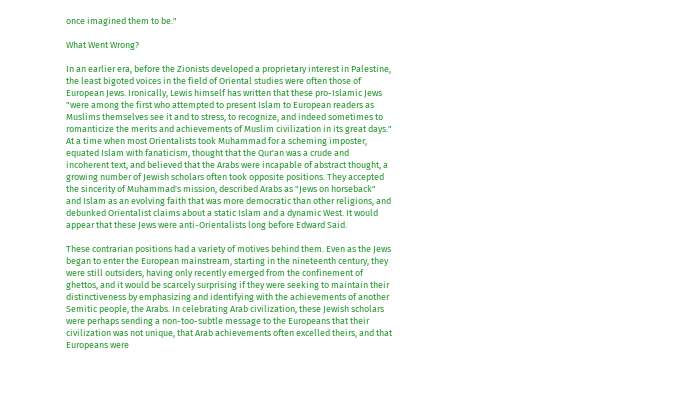once imagined them to be."

What Went Wrong?

In an earlier era, before the Zionists developed a proprietary interest in Palestine, the least bigoted voices in the field of Oriental studies were often those of European Jews. Ironically, Lewis himself has written that these pro-Islamic Jews "were among the first who attempted to present Islam to European readers as Muslims themselves see it and to stress, to recognize, and indeed sometimes to romanticize the merits and achievements of Muslim civilization in its great days." At a time when most Orientalists took Muhammad for a scheming imposter, equated Islam with fanaticism, thought that the Qur'an was a crude and incoherent text, and believed that the Arabs were incapable of abstract thought, a growing number of Jewish scholars often took opposite positions. They accepted the sincerity of Muhammad's mission, described Arabs as "Jews on horseback" and Islam as an evolving faith that was more democratic than other religions, and debunked Orientalist claims about a static Islam and a dynamic West. It would appear that these Jews were anti-Orientalists long before Edward Said.

These contrarian positions had a variety of motives behind them. Even as the Jews began to enter the European mainstream, starting in the nineteenth century, they were still outsiders, having only recently emerged from the confinement of ghettos, and it would be scarcely surprising if they were seeking to maintain their distinctiveness by emphasizing and identifying with the achievements of another Semitic people, the Arabs. In celebrating Arab civilization, these Jewish scholars were perhaps sending a non-too-subtle message to the Europeans that their civilization was not unique, that Arab achievements often excelled theirs, and that Europeans were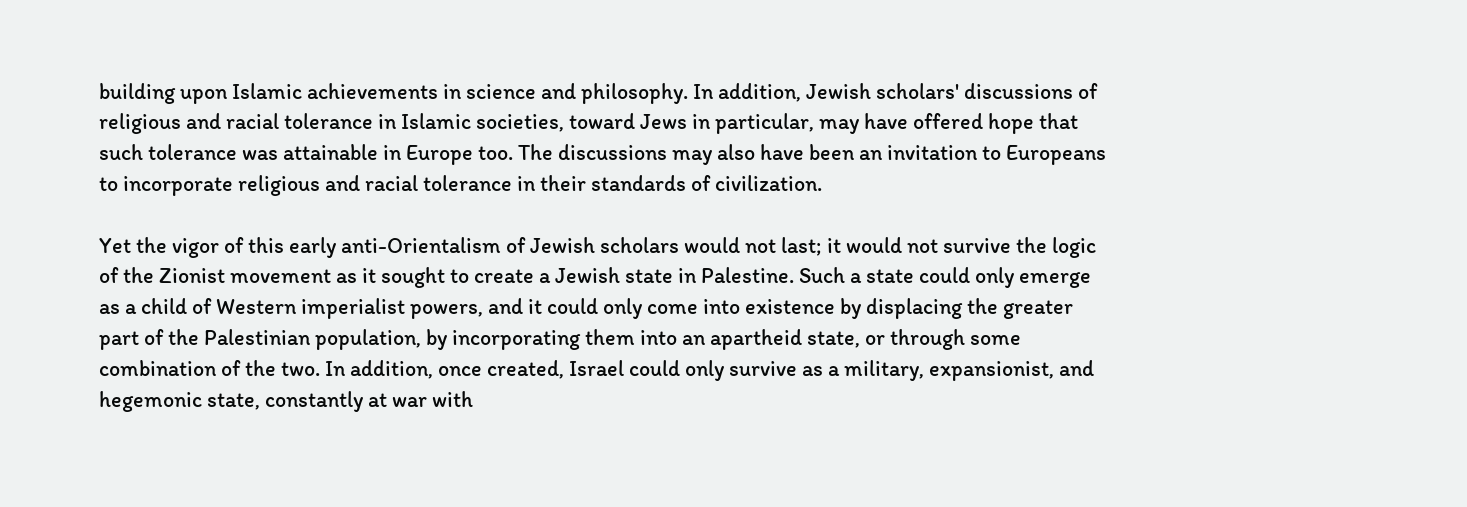building upon Islamic achievements in science and philosophy. In addition, Jewish scholars' discussions of religious and racial tolerance in Islamic societies, toward Jews in particular, may have offered hope that such tolerance was attainable in Europe too. The discussions may also have been an invitation to Europeans to incorporate religious and racial tolerance in their standards of civilization.

Yet the vigor of this early anti-Orientalism of Jewish scholars would not last; it would not survive the logic of the Zionist movement as it sought to create a Jewish state in Palestine. Such a state could only emerge as a child of Western imperialist powers, and it could only come into existence by displacing the greater part of the Palestinian population, by incorporating them into an apartheid state, or through some combination of the two. In addition, once created, Israel could only survive as a military, expansionist, and hegemonic state, constantly at war with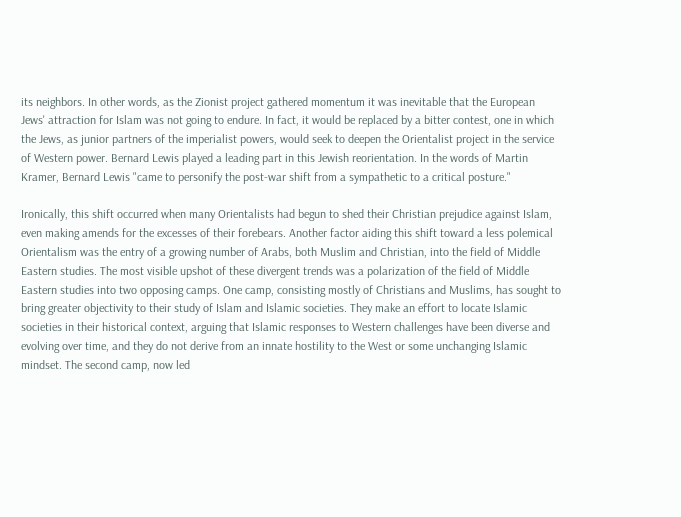its neighbors. In other words, as the Zionist project gathered momentum it was inevitable that the European Jews' attraction for Islam was not going to endure. In fact, it would be replaced by a bitter contest, one in which the Jews, as junior partners of the imperialist powers, would seek to deepen the Orientalist project in the service of Western power. Bernard Lewis played a leading part in this Jewish reorientation. In the words of Martin Kramer, Bernard Lewis "came to personify the post-war shift from a sympathetic to a critical posture."

Ironically, this shift occurred when many Orientalists had begun to shed their Christian prejudice against Islam, even making amends for the excesses of their forebears. Another factor aiding this shift toward a less polemical Orientalism was the entry of a growing number of Arabs, both Muslim and Christian, into the field of Middle Eastern studies. The most visible upshot of these divergent trends was a polarization of the field of Middle Eastern studies into two opposing camps. One camp, consisting mostly of Christians and Muslims, has sought to bring greater objectivity to their study of Islam and Islamic societies. They make an effort to locate Islamic societies in their historical context, arguing that Islamic responses to Western challenges have been diverse and evolving over time, and they do not derive from an innate hostility to the West or some unchanging Islamic mindset. The second camp, now led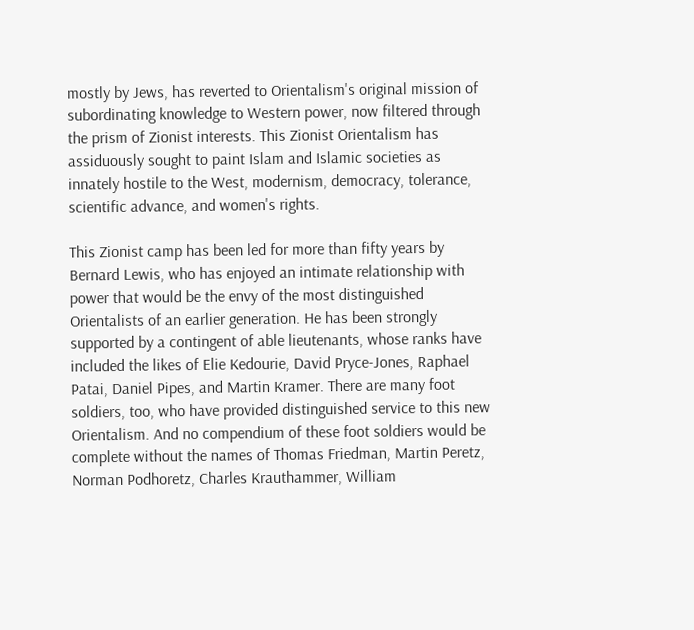mostly by Jews, has reverted to Orientalism's original mission of subordinating knowledge to Western power, now filtered through the prism of Zionist interests. This Zionist Orientalism has assiduously sought to paint Islam and Islamic societies as innately hostile to the West, modernism, democracy, tolerance, scientific advance, and women's rights.

This Zionist camp has been led for more than fifty years by Bernard Lewis, who has enjoyed an intimate relationship with power that would be the envy of the most distinguished Orientalists of an earlier generation. He has been strongly supported by a contingent of able lieutenants, whose ranks have included the likes of Elie Kedourie, David Pryce-Jones, Raphael Patai, Daniel Pipes, and Martin Kramer. There are many foot soldiers, too, who have provided distinguished service to this new Orientalism. And no compendium of these foot soldiers would be complete without the names of Thomas Friedman, Martin Peretz, Norman Podhoretz, Charles Krauthammer, William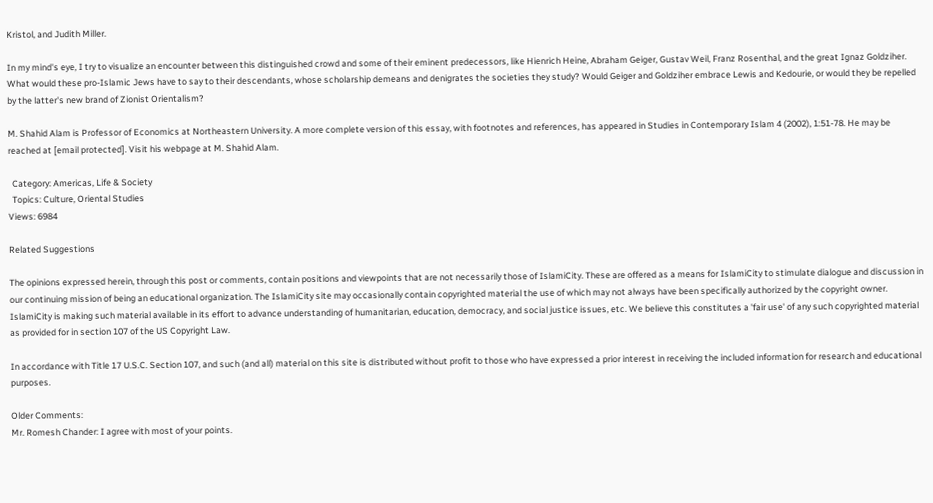Kristol, and Judith Miller.

In my mind's eye, I try to visualize an encounter between this distinguished crowd and some of their eminent predecessors, like Hienrich Heine, Abraham Geiger, Gustav Weil, Franz Rosenthal, and the great Ignaz Goldziher. What would these pro-Islamic Jews have to say to their descendants, whose scholarship demeans and denigrates the societies they study? Would Geiger and Goldziher embrace Lewis and Kedourie, or would they be repelled by the latter's new brand of Zionist Orientalism?

M. Shahid Alam is Professor of Economics at Northeastern University. A more complete version of this essay, with footnotes and references, has appeared in Studies in Contemporary Islam 4 (2002), 1:51-78. He may be reached at [email protected]. Visit his webpage at M. Shahid Alam.

  Category: Americas, Life & Society
  Topics: Culture, Oriental Studies
Views: 6984

Related Suggestions

The opinions expressed herein, through this post or comments, contain positions and viewpoints that are not necessarily those of IslamiCity. These are offered as a means for IslamiCity to stimulate dialogue and discussion in our continuing mission of being an educational organization. The IslamiCity site may occasionally contain copyrighted material the use of which may not always have been specifically authorized by the copyright owner. IslamiCity is making such material available in its effort to advance understanding of humanitarian, education, democracy, and social justice issues, etc. We believe this constitutes a 'fair use' of any such copyrighted material as provided for in section 107 of the US Copyright Law.

In accordance with Title 17 U.S.C. Section 107, and such (and all) material on this site is distributed without profit to those who have expressed a prior interest in receiving the included information for research and educational purposes.

Older Comments:
Mr. Romesh Chander: I agree with most of your points.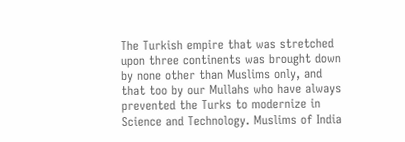The Turkish empire that was stretched upon three continents was brought down by none other than Muslims only, and that too by our Mullahs who have always prevented the Turks to modernize in Science and Technology. Muslims of India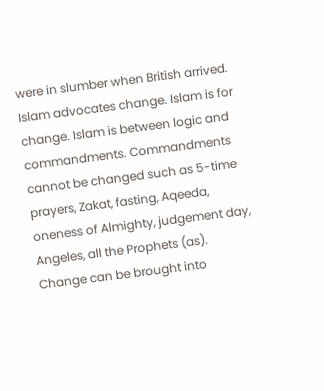were in slumber when British arrived. Islam advocates change. Islam is for change. Islam is between logic and commandments. Commandments cannot be changed such as 5-time prayers, Zakat, fasting, Aqeeda, oneness of Almighty, judgement day, Angeles, all the Prophets (as). Change can be brought into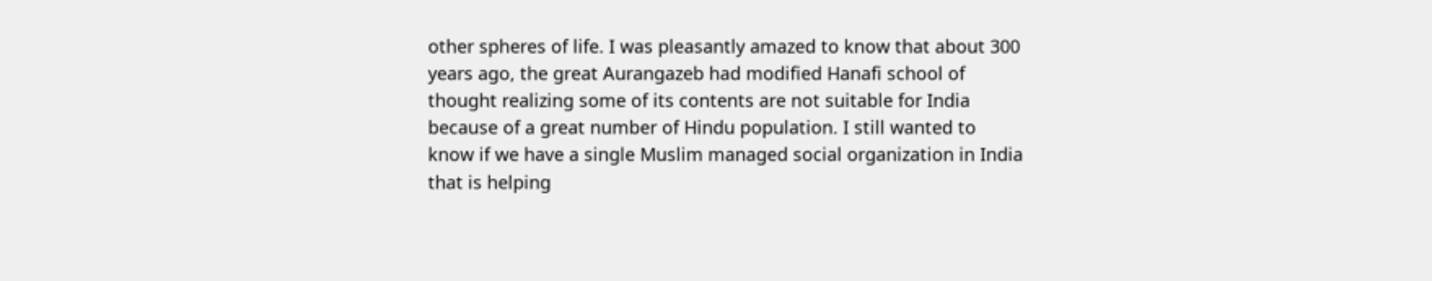other spheres of life. I was pleasantly amazed to know that about 300 years ago, the great Aurangazeb had modified Hanafi school of thought realizing some of its contents are not suitable for India because of a great number of Hindu population. I still wanted to know if we have a single Muslim managed social organization in India that is helping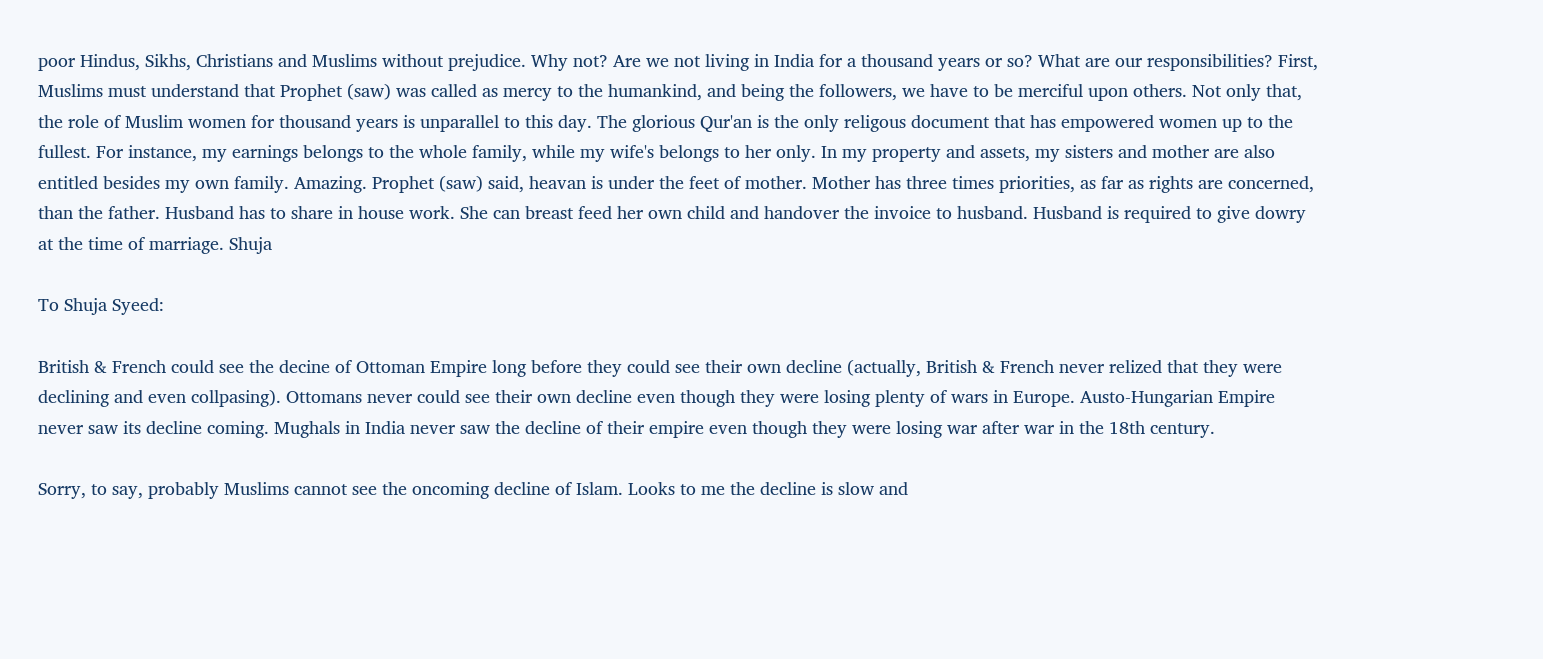poor Hindus, Sikhs, Christians and Muslims without prejudice. Why not? Are we not living in India for a thousand years or so? What are our responsibilities? First, Muslims must understand that Prophet (saw) was called as mercy to the humankind, and being the followers, we have to be merciful upon others. Not only that, the role of Muslim women for thousand years is unparallel to this day. The glorious Qur'an is the only religous document that has empowered women up to the fullest. For instance, my earnings belongs to the whole family, while my wife's belongs to her only. In my property and assets, my sisters and mother are also entitled besides my own family. Amazing. Prophet (saw) said, heavan is under the feet of mother. Mother has three times priorities, as far as rights are concerned, than the father. Husband has to share in house work. She can breast feed her own child and handover the invoice to husband. Husband is required to give dowry at the time of marriage. Shuja

To Shuja Syeed:

British & French could see the decine of Ottoman Empire long before they could see their own decline (actually, British & French never relized that they were declining and even collpasing). Ottomans never could see their own decline even though they were losing plenty of wars in Europe. Austo-Hungarian Empire never saw its decline coming. Mughals in India never saw the decline of their empire even though they were losing war after war in the 18th century.

Sorry, to say, probably Muslims cannot see the oncoming decline of Islam. Looks to me the decline is slow and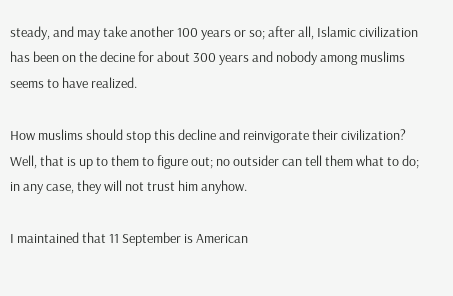steady, and may take another 100 years or so; after all, Islamic civilization has been on the decine for about 300 years and nobody among muslims seems to have realized.

How muslims should stop this decline and reinvigorate their civilization? Well, that is up to them to figure out; no outsider can tell them what to do; in any case, they will not trust him anyhow.

I maintained that 11 September is American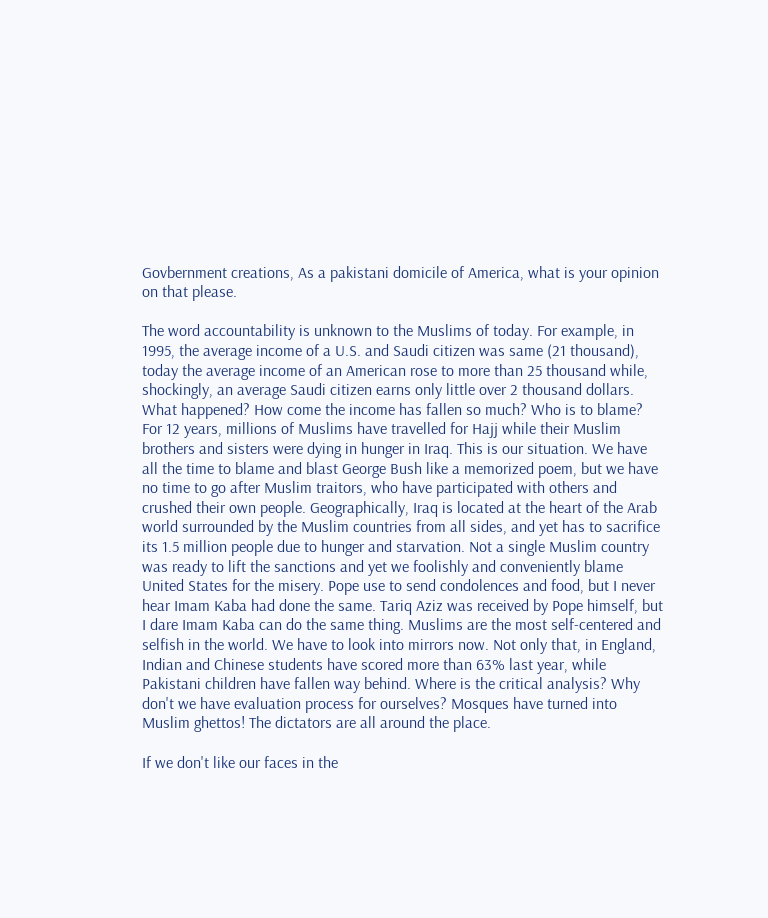Govbernment creations, As a pakistani domicile of America, what is your opinion on that please.

The word accountability is unknown to the Muslims of today. For example, in 1995, the average income of a U.S. and Saudi citizen was same (21 thousand), today the average income of an American rose to more than 25 thousand while, shockingly, an average Saudi citizen earns only little over 2 thousand dollars. What happened? How come the income has fallen so much? Who is to blame? For 12 years, millions of Muslims have travelled for Hajj while their Muslim brothers and sisters were dying in hunger in Iraq. This is our situation. We have all the time to blame and blast George Bush like a memorized poem, but we have no time to go after Muslim traitors, who have participated with others and crushed their own people. Geographically, Iraq is located at the heart of the Arab world surrounded by the Muslim countries from all sides, and yet has to sacrifice its 1.5 million people due to hunger and starvation. Not a single Muslim country was ready to lift the sanctions and yet we foolishly and conveniently blame United States for the misery. Pope use to send condolences and food, but I never hear Imam Kaba had done the same. Tariq Aziz was received by Pope himself, but I dare Imam Kaba can do the same thing. Muslims are the most self-centered and selfish in the world. We have to look into mirrors now. Not only that, in England, Indian and Chinese students have scored more than 63% last year, while Pakistani children have fallen way behind. Where is the critical analysis? Why don't we have evaluation process for ourselves? Mosques have turned into Muslim ghettos! The dictators are all around the place.

If we don't like our faces in the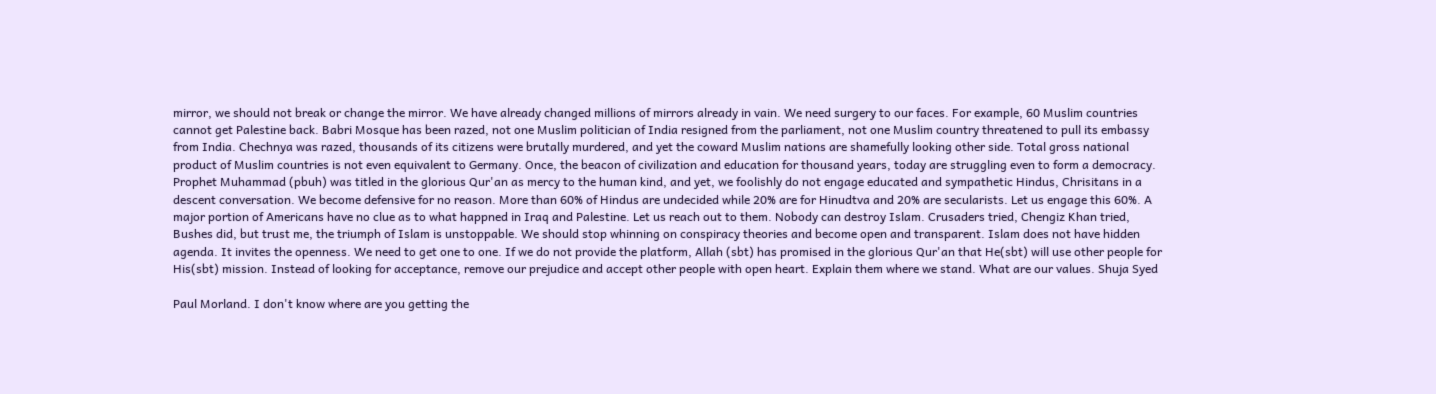mirror, we should not break or change the mirror. We have already changed millions of mirrors already in vain. We need surgery to our faces. For example, 60 Muslim countries cannot get Palestine back. Babri Mosque has been razed, not one Muslim politician of India resigned from the parliament, not one Muslim country threatened to pull its embassy from India. Chechnya was razed, thousands of its citizens were brutally murdered, and yet the coward Muslim nations are shamefully looking other side. Total gross national product of Muslim countries is not even equivalent to Germany. Once, the beacon of civilization and education for thousand years, today are struggling even to form a democracy. Prophet Muhammad (pbuh) was titled in the glorious Qur'an as mercy to the human kind, and yet, we foolishly do not engage educated and sympathetic Hindus, Chrisitans in a descent conversation. We become defensive for no reason. More than 60% of Hindus are undecided while 20% are for Hinudtva and 20% are secularists. Let us engage this 60%. A major portion of Americans have no clue as to what happned in Iraq and Palestine. Let us reach out to them. Nobody can destroy Islam. Crusaders tried, Chengiz Khan tried, Bushes did, but trust me, the triumph of Islam is unstoppable. We should stop whinning on conspiracy theories and become open and transparent. Islam does not have hidden agenda. It invites the openness. We need to get one to one. If we do not provide the platform, Allah (sbt) has promised in the glorious Qur'an that He(sbt) will use other people for His(sbt) mission. Instead of looking for acceptance, remove our prejudice and accept other people with open heart. Explain them where we stand. What are our values. Shuja Syed

Paul Morland. I don't know where are you getting the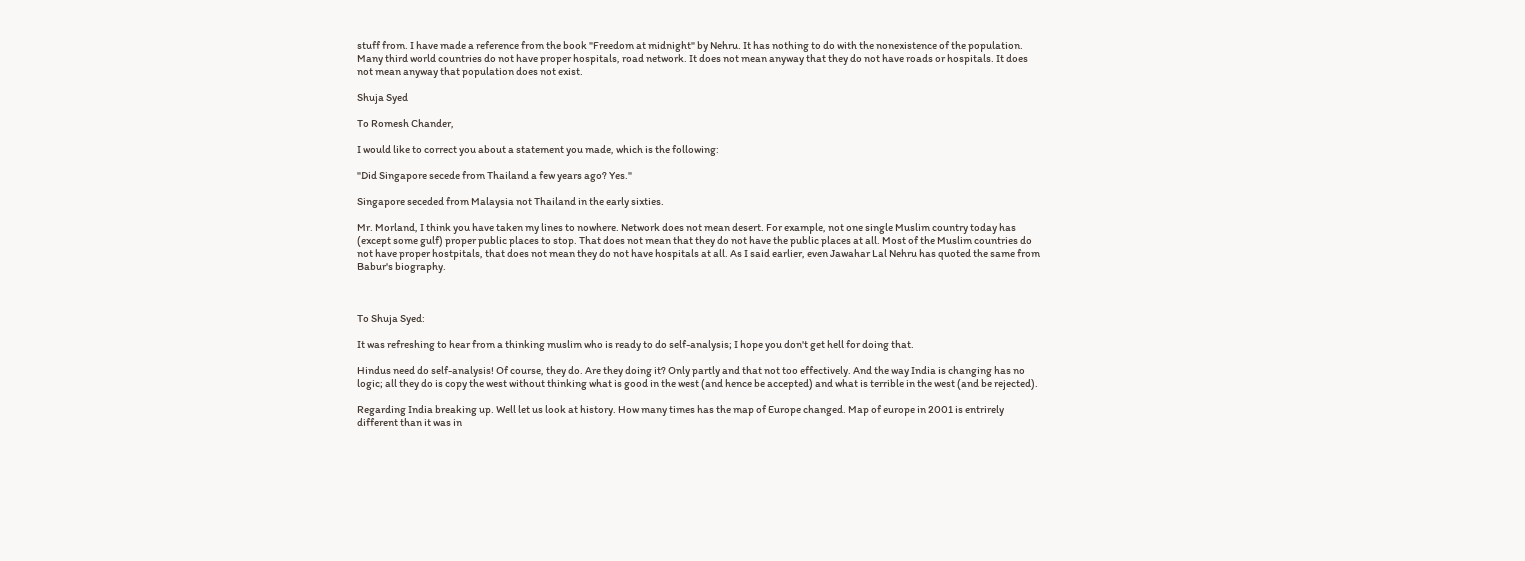stuff from. I have made a reference from the book "Freedom at midnight" by Nehru. It has nothing to do with the nonexistence of the population. Many third world countries do not have proper hospitals, road network. It does not mean anyway that they do not have roads or hospitals. It does not mean anyway that population does not exist.

Shuja Syed

To Romesh Chander,

I would like to correct you about a statement you made, which is the following:

"Did Singapore secede from Thailand a few years ago? Yes."

Singapore seceded from Malaysia not Thailand in the early sixties.

Mr. Morland, I think you have taken my lines to nowhere. Network does not mean desert. For example, not one single Muslim country today has (except some gulf) proper public places to stop. That does not mean that they do not have the public places at all. Most of the Muslim countries do not have proper hostpitals, that does not mean they do not have hospitals at all. As I said earlier, even Jawahar Lal Nehru has quoted the same from Babur's biography.



To Shuja Syed:

It was refreshing to hear from a thinking muslim who is ready to do self-analysis; I hope you don't get hell for doing that.

Hindus need do self-analysis! Of course, they do. Are they doing it? Only partly and that not too effectively. And the way India is changing has no logic; all they do is copy the west without thinking what is good in the west (and hence be accepted) and what is terrible in the west (and be rejected).

Regarding India breaking up. Well let us look at history. How many times has the map of Europe changed. Map of europe in 2001 is entrirely different than it was in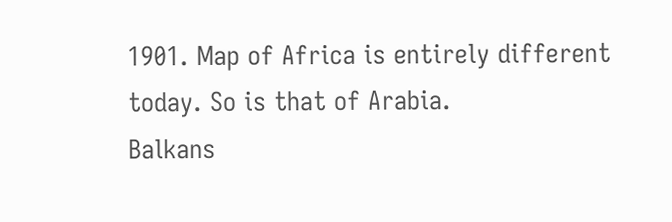1901. Map of Africa is entirely different today. So is that of Arabia.
Balkans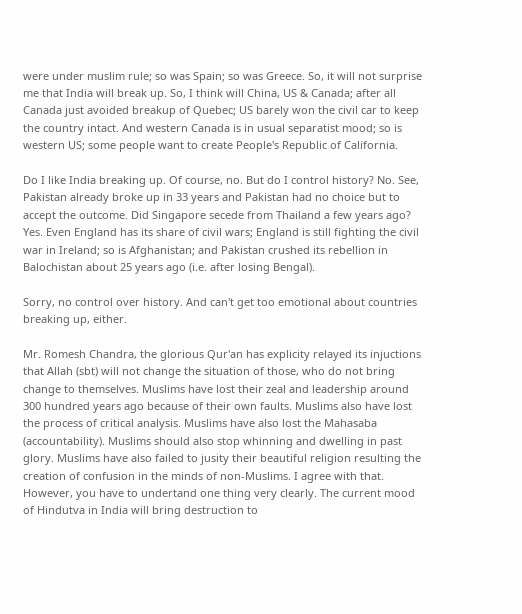were under muslim rule; so was Spain; so was Greece. So, it will not surprise me that India will break up. So, I think will China, US & Canada; after all Canada just avoided breakup of Quebec; US barely won the civil car to keep the country intact. And western Canada is in usual separatist mood; so is western US; some people want to create People's Republic of California.

Do I like India breaking up. Of course, no. But do I control history? No. See, Pakistan already broke up in 33 years and Pakistan had no choice but to accept the outcome. Did Singapore secede from Thailand a few years ago? Yes. Even England has its share of civil wars; England is still fighting the civil war in Ireland; so is Afghanistan; and Pakistan crushed its rebellion in Balochistan about 25 years ago (i.e. after losing Bengal).

Sorry, no control over history. And can't get too emotional about countries breaking up, either.

Mr. Romesh Chandra, the glorious Qur'an has explicity relayed its injuctions that Allah (sbt) will not change the situation of those, who do not bring change to themselves. Muslims have lost their zeal and leadership around 300 hundred years ago because of their own faults. Muslims also have lost the process of critical analysis. Muslims have also lost the Mahasaba (accountability). Muslims should also stop whinning and dwelling in past glory. Muslims have also failed to jusity their beautiful religion resulting the creation of confusion in the minds of non-Muslims. I agree with that. However, you have to undertand one thing very clearly. The current mood of Hindutva in India will bring destruction to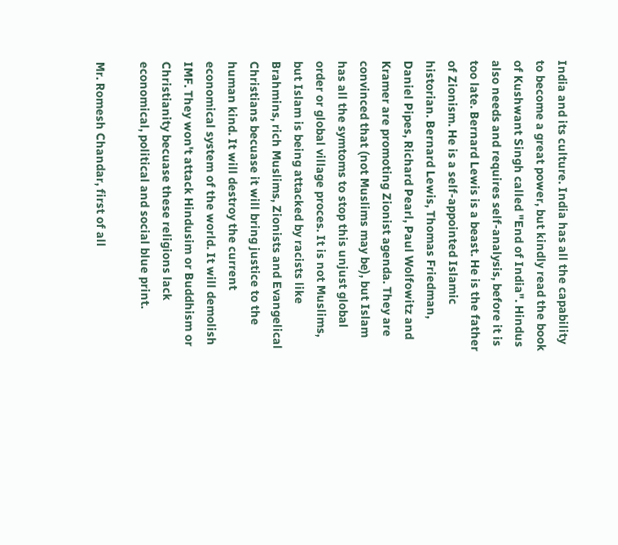India and its culture. India has all the capability to become a great power, but kindly read the book of Kushwant Singh called "End of India". Hindus also needs and requires self-analysis, before it is too late. Bernard Lewis is a beast. He is the father of Zionism. He is a self-appointed Islamic historian. Bernard Lewis, Thomas Friedman, Daniel Pipes, Richard Pearl, Paul Wolfowitz and Kramer are promoting Zionist agenda. They are convinced that (not Muslims may be), but Islam has all the symtoms to stop this unjust global order or global village proces. It is not Muslims, but Islam is being attacked by racists like Brahmins, rich Muslims, Zionists and Evangelical Christians becuase it will bring justice to the human kind. It will destroy the current economical system of the world. It will demolish IMF. They won't attack Hindusim or Buddhism or Christianity becuase these religions lack economical, political and social blue print.

Mr. Romesh Chandar, first of all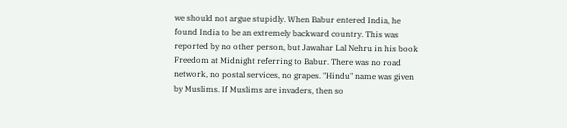we should not argue stupidly. When Babur entered India, he found India to be an extremely backward country. This was reported by no other person, but Jawahar Lal Nehru in his book Freedom at Midnight referring to Babur. There was no road network, no postal services, no grapes. "Hindu" name was given by Muslims. If Muslims are invaders, then so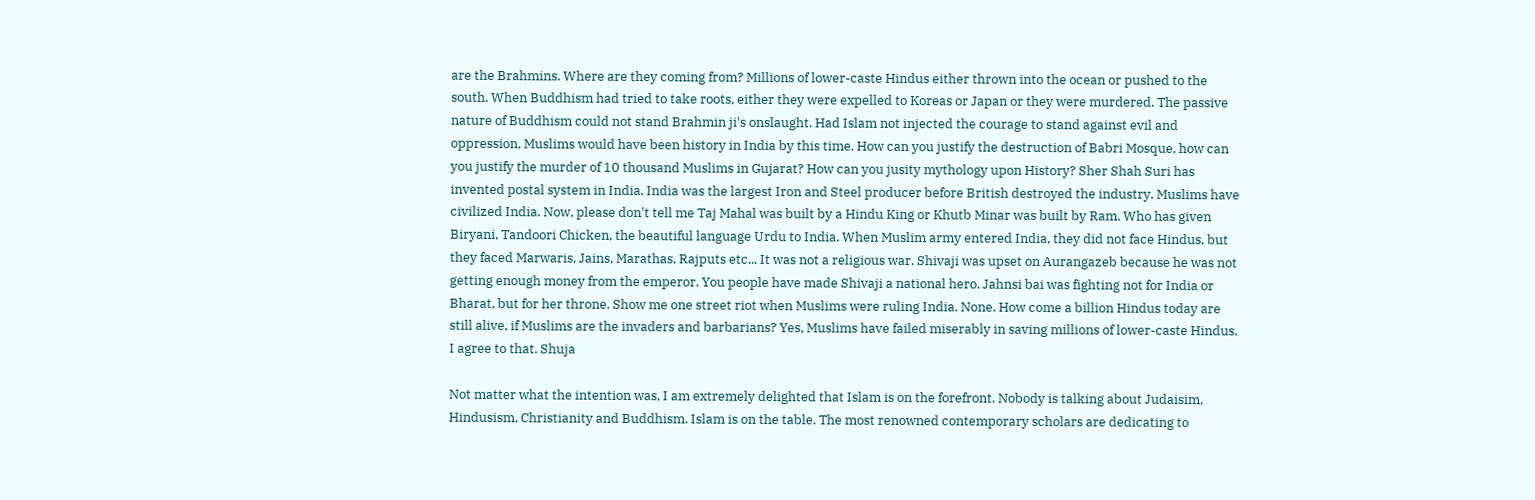are the Brahmins. Where are they coming from? Millions of lower-caste Hindus either thrown into the ocean or pushed to the south. When Buddhism had tried to take roots, either they were expelled to Koreas or Japan or they were murdered. The passive nature of Buddhism could not stand Brahmin ji's onslaught. Had Islam not injected the courage to stand against evil and oppression, Muslims would have been history in India by this time. How can you justify the destruction of Babri Mosque, how can you justify the murder of 10 thousand Muslims in Gujarat? How can you jusity mythology upon History? Sher Shah Suri has invented postal system in India. India was the largest Iron and Steel producer before British destroyed the industry. Muslims have civilized India. Now, please don't tell me Taj Mahal was built by a Hindu King or Khutb Minar was built by Ram. Who has given Biryani, Tandoori Chicken, the beautiful language Urdu to India. When Muslim army entered India, they did not face Hindus, but they faced Marwaris, Jains, Marathas, Rajputs etc... It was not a religious war. Shivaji was upset on Aurangazeb because he was not getting enough money from the emperor. You people have made Shivaji a national hero. Jahnsi bai was fighting not for India or Bharat, but for her throne. Show me one street riot when Muslims were ruling India. None. How come a billion Hindus today are still alive, if Muslims are the invaders and barbarians? Yes, Muslims have failed miserably in saving millions of lower-caste Hindus. I agree to that. Shuja

Not matter what the intention was, I am extremely delighted that Islam is on the forefront. Nobody is talking about Judaisim, Hindusism, Christianity and Buddhism. Islam is on the table. The most renowned contemporary scholars are dedicating to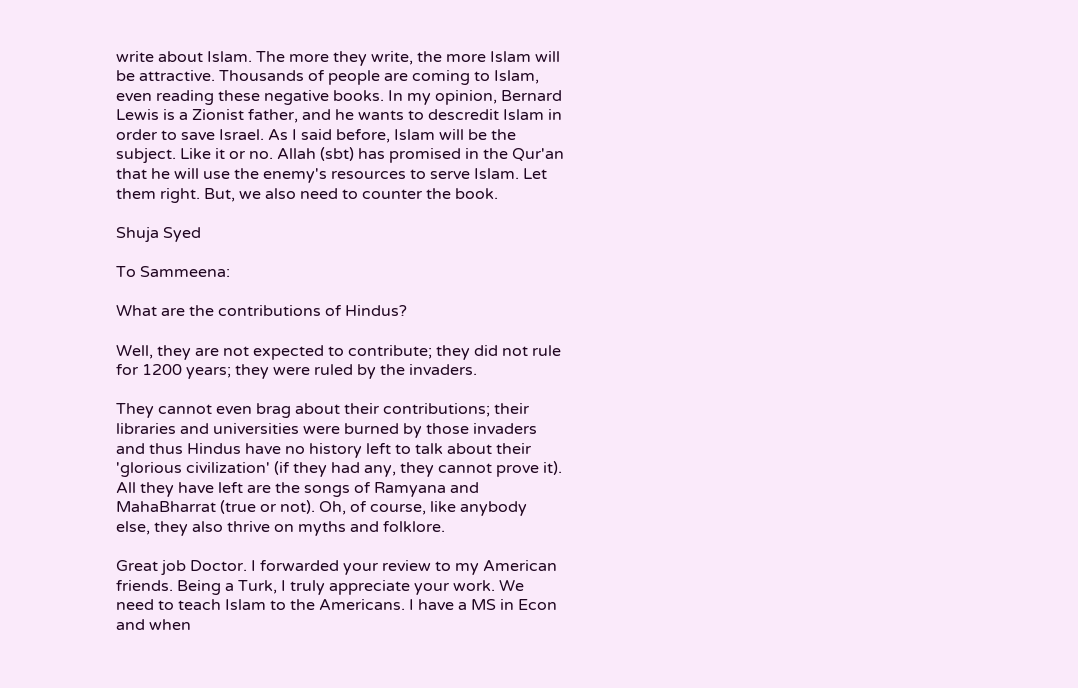write about Islam. The more they write, the more Islam will be attractive. Thousands of people are coming to Islam, even reading these negative books. In my opinion, Bernard Lewis is a Zionist father, and he wants to descredit Islam in order to save Israel. As I said before, Islam will be the subject. Like it or no. Allah (sbt) has promised in the Qur'an that he will use the enemy's resources to serve Islam. Let them right. But, we also need to counter the book.

Shuja Syed

To Sammeena:

What are the contributions of Hindus?

Well, they are not expected to contribute; they did not rule for 1200 years; they were ruled by the invaders.

They cannot even brag about their contributions; their libraries and universities were burned by those invaders and thus Hindus have no history left to talk about their 'glorious civilization' (if they had any, they cannot prove it). All they have left are the songs of Ramyana and MahaBharrat (true or not). Oh, of course, like anybody else, they also thrive on myths and folklore.

Great job Doctor. I forwarded your review to my American friends. Being a Turk, I truly appreciate your work. We need to teach Islam to the Americans. I have a MS in Econ and when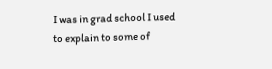I was in grad school I used to explain to some of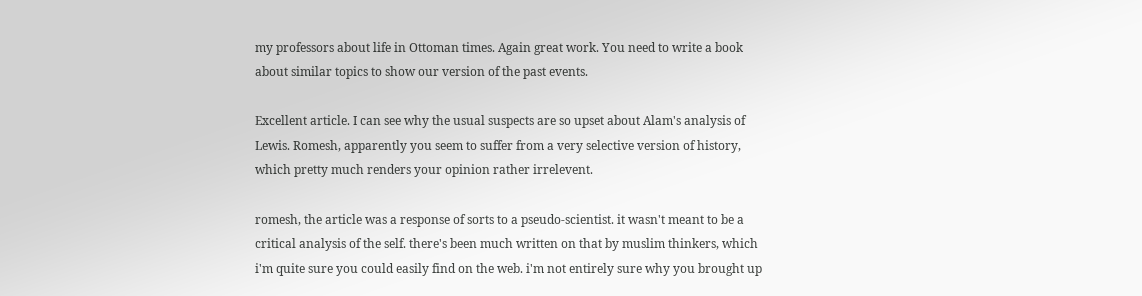my professors about life in Ottoman times. Again great work. You need to write a book about similar topics to show our version of the past events.

Excellent article. I can see why the usual suspects are so upset about Alam's analysis of Lewis. Romesh, apparently you seem to suffer from a very selective version of history, which pretty much renders your opinion rather irrelevent.

romesh, the article was a response of sorts to a pseudo-scientist. it wasn't meant to be a critical analysis of the self. there's been much written on that by muslim thinkers, which i'm quite sure you could easily find on the web. i'm not entirely sure why you brought up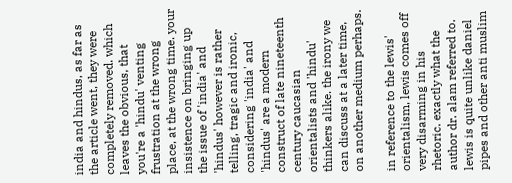india and hindus, as far as the article went, they were completely removed. which leaves the obvious, that you're a 'hindu' venting frustration at the wrong place, at the wrong time. your insistence on bringing up the issue of 'india' and 'hindus' however is rather telling, tragic and ironic, considering 'india' and 'hindus' are a modern construct of late nineteenth century caucasian orientalists and 'hindu' thinkers alike. the irony we can discuss at a later time, on another medium perhaps.

in reference to the lewis' orientalism, lewis comes off very disarming in his rhetoric. exactly what the author dr. alam referred to. lewis is quite unlike daniel pipes and other anti muslim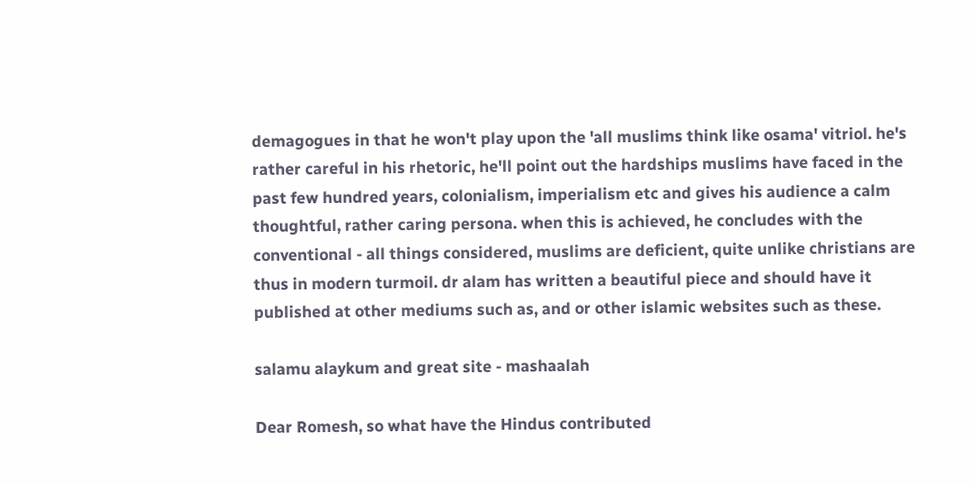demagogues in that he won't play upon the 'all muslims think like osama' vitriol. he's rather careful in his rhetoric, he'll point out the hardships muslims have faced in the past few hundred years, colonialism, imperialism etc and gives his audience a calm thoughtful, rather caring persona. when this is achieved, he concludes with the conventional - all things considered, muslims are deficient, quite unlike christians are thus in modern turmoil. dr alam has written a beautiful piece and should have it published at other mediums such as, and or other islamic websites such as these.

salamu alaykum and great site - mashaalah

Dear Romesh, so what have the Hindus contributed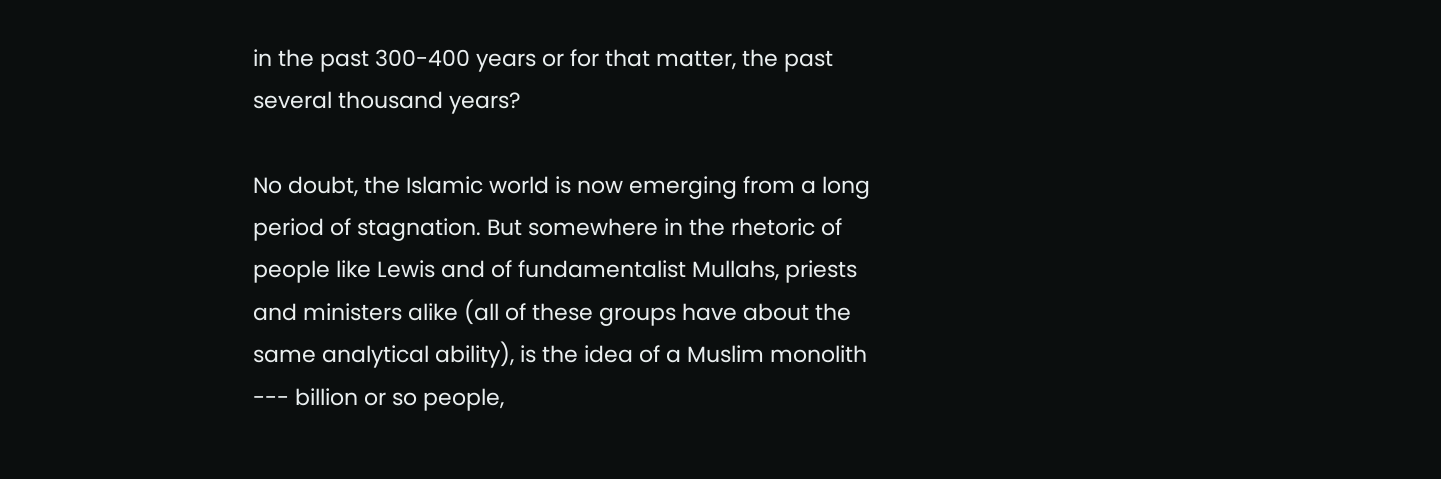in the past 300-400 years or for that matter, the past several thousand years?

No doubt, the Islamic world is now emerging from a long period of stagnation. But somewhere in the rhetoric of people like Lewis and of fundamentalist Mullahs, priests and ministers alike (all of these groups have about the same analytical ability), is the idea of a Muslim monolith --- billion or so people,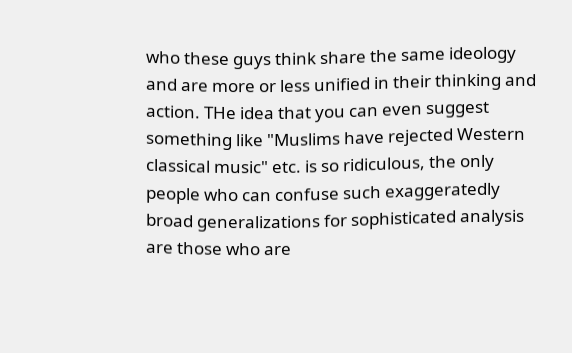who these guys think share the same ideology and are more or less unified in their thinking and action. THe idea that you can even suggest something like "Muslims have rejected Western classical music" etc. is so ridiculous, the only people who can confuse such exaggeratedly broad generalizations for sophisticated analysis are those who are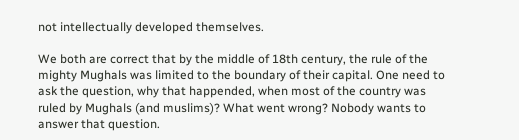not intellectually developed themselves.

We both are correct that by the middle of 18th century, the rule of the mighty Mughals was limited to the boundary of their capital. One need to ask the question, why that happended, when most of the country was ruled by Mughals (and muslims)? What went wrong? Nobody wants to answer that question.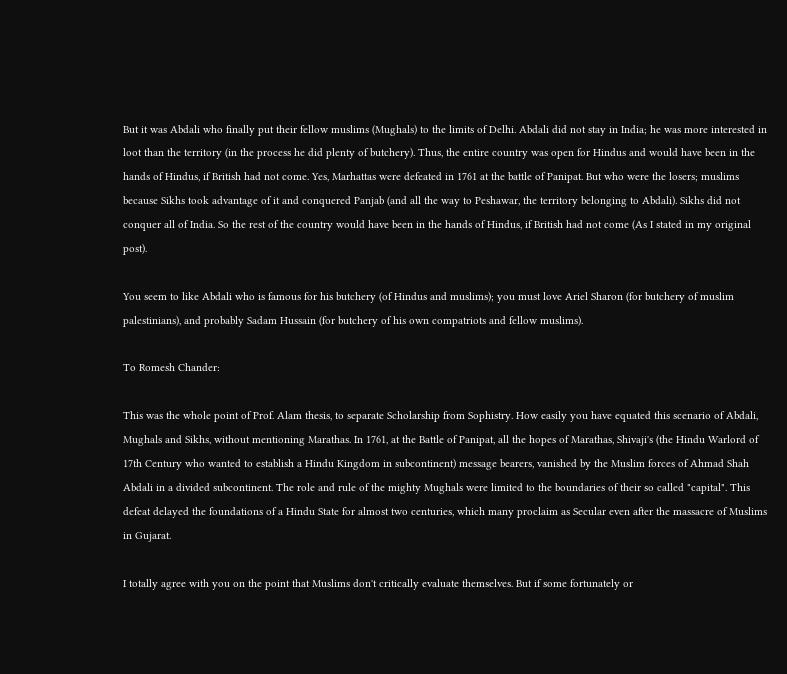But it was Abdali who finally put their fellow muslims (Mughals) to the limits of Delhi. Abdali did not stay in India; he was more interested in loot than the territory (in the process he did plenty of butchery). Thus, the entire country was open for Hindus and would have been in the hands of Hindus, if British had not come. Yes, Marhattas were defeated in 1761 at the battle of Panipat. But who were the losers; muslims because Sikhs took advantage of it and conquered Panjab (and all the way to Peshawar, the territory belonging to Abdali). Sikhs did not conquer all of India. So the rest of the country would have been in the hands of Hindus, if British had not come (As I stated in my original post).

You seem to like Abdali who is famous for his butchery (of Hindus and muslims); you must love Ariel Sharon (for butchery of muslim palestinians), and probably Sadam Hussain (for butchery of his own compatriots and fellow muslims).

To Romesh Chander:

This was the whole point of Prof. Alam thesis, to separate Scholarship from Sophistry. How easily you have equated this scenario of Abdali, Mughals and Sikhs, without mentioning Marathas. In 1761, at the Battle of Panipat, all the hopes of Marathas, Shivaji's (the Hindu Warlord of 17th Century who wanted to establish a Hindu Kingdom in subcontinent) message bearers, vanished by the Muslim forces of Ahmad Shah Abdali in a divided subcontinent. The role and rule of the mighty Mughals were limited to the boundaries of their so called "capital". This defeat delayed the foundations of a Hindu State for almost two centuries, which many proclaim as Secular even after the massacre of Muslims in Gujarat.

I totally agree with you on the point that Muslims don't critically evaluate themselves. But if some fortunately or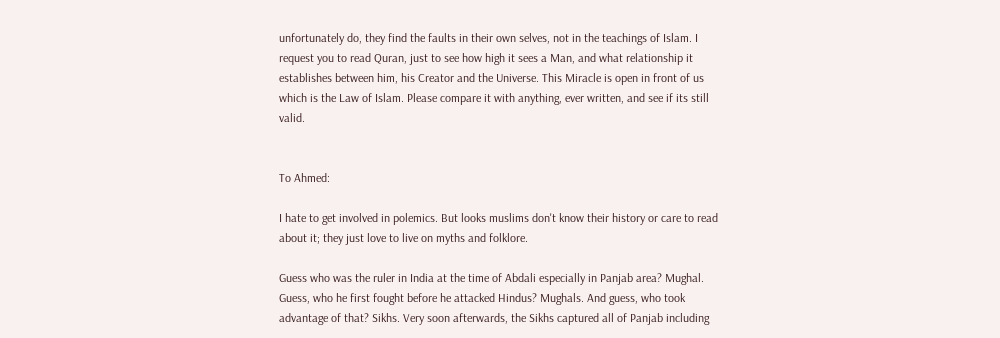unfortunately do, they find the faults in their own selves, not in the teachings of Islam. I request you to read Quran, just to see how high it sees a Man, and what relationship it establishes between him, his Creator and the Universe. This Miracle is open in front of us which is the Law of Islam. Please compare it with anything, ever written, and see if its still valid.


To Ahmed:

I hate to get involved in polemics. But looks muslims don't know their history or care to read about it; they just love to live on myths and folklore.

Guess who was the ruler in India at the time of Abdali especially in Panjab area? Mughal. Guess, who he first fought before he attacked Hindus? Mughals. And guess, who took advantage of that? Sikhs. Very soon afterwards, the Sikhs captured all of Panjab including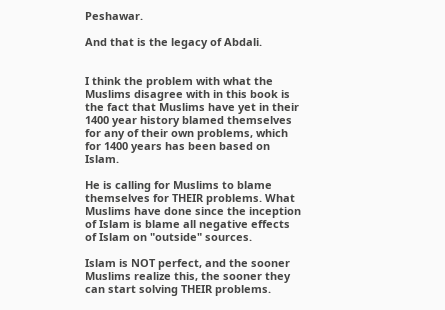Peshawar.

And that is the legacy of Abdali.


I think the problem with what the Muslims disagree with in this book is the fact that Muslims have yet in their 1400 year history blamed themselves for any of their own problems, which for 1400 years has been based on Islam.

He is calling for Muslims to blame themselves for THEIR problems. What Muslims have done since the inception of Islam is blame all negative effects of Islam on "outside" sources.

Islam is NOT perfect, and the sooner Muslims realize this, the sooner they can start solving THEIR problems.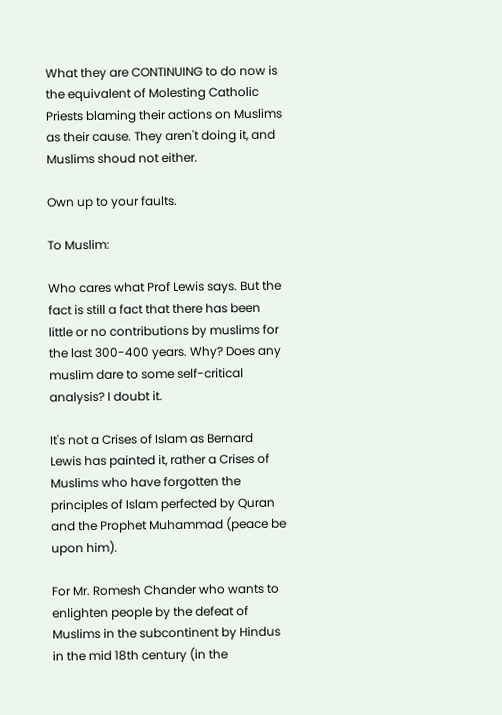What they are CONTINUING to do now is the equivalent of Molesting Catholic Priests blaming their actions on Muslims as their cause. They aren't doing it, and Muslims shoud not either.

Own up to your faults.

To Muslim:

Who cares what Prof Lewis says. But the fact is still a fact that there has been little or no contributions by muslims for the last 300-400 years. Why? Does any muslim dare to some self-critical analysis? I doubt it.

It's not a Crises of Islam as Bernard Lewis has painted it, rather a Crises of Muslims who have forgotten the principles of Islam perfected by Quran and the Prophet Muhammad (peace be upon him).

For Mr. Romesh Chander who wants to enlighten people by the defeat of Muslims in the subcontinent by Hindus in the mid 18th century (in the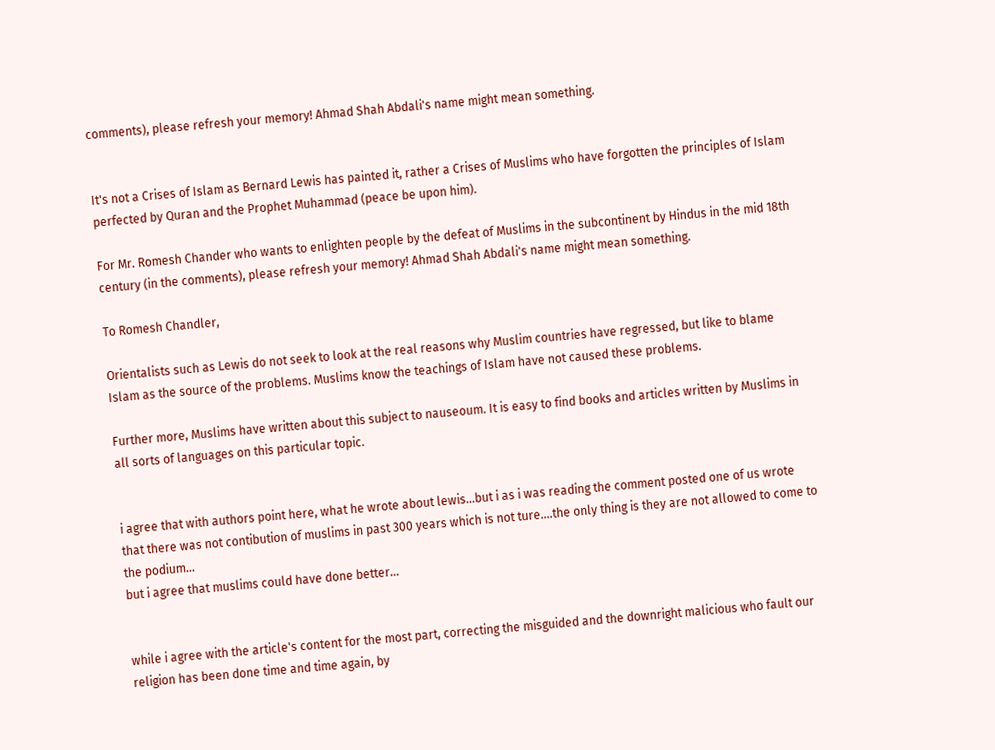comments), please refresh your memory! Ahmad Shah Abdali's name might mean something.


It's not a Crises of Islam as Bernard Lewis has painted it, rather a Crises of Muslims who have forgotten the principles of Islam perfected by Quran and the Prophet Muhammad (peace be upon him).

For Mr. Romesh Chander who wants to enlighten people by the defeat of Muslims in the subcontinent by Hindus in the mid 18th century (in the comments), please refresh your memory! Ahmad Shah Abdali's name might mean something.

To Romesh Chandler,

Orientalists such as Lewis do not seek to look at the real reasons why Muslim countries have regressed, but like to blame Islam as the source of the problems. Muslims know the teachings of Islam have not caused these problems.

Further more, Muslims have written about this subject to nauseoum. It is easy to find books and articles written by Muslims in all sorts of languages on this particular topic.


i agree that with authors point here, what he wrote about lewis...but i as i was reading the comment posted one of us wrote that there was not contibution of muslims in past 300 years which is not ture....the only thing is they are not allowed to come to the podium...
but i agree that muslims could have done better...


while i agree with the article's content for the most part, correcting the misguided and the downright malicious who fault our religion has been done time and time again, by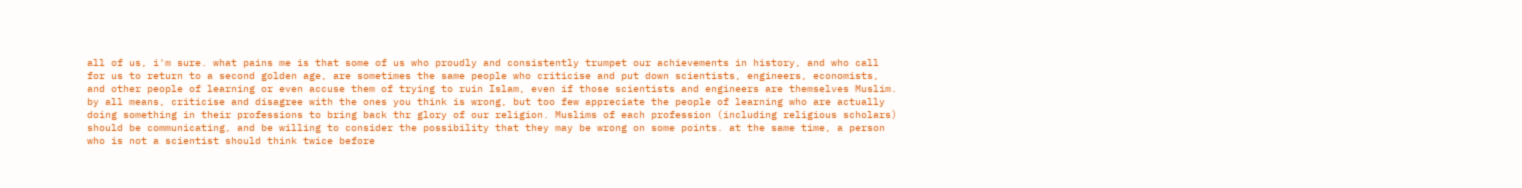all of us, i'm sure. what pains me is that some of us who proudly and consistently trumpet our achievements in history, and who call for us to return to a second golden age, are sometimes the same people who criticise and put down scientists, engineers, economists, and other people of learning or even accuse them of trying to ruin Islam, even if those scientists and engineers are themselves Muslim. by all means, criticise and disagree with the ones you think is wrong, but too few appreciate the people of learning who are actually doing something in their professions to bring back thr glory of our religion. Muslims of each profession (including religious scholars) should be communicating, and be willing to consider the possibility that they may be wrong on some points. at the same time, a person who is not a scientist should think twice before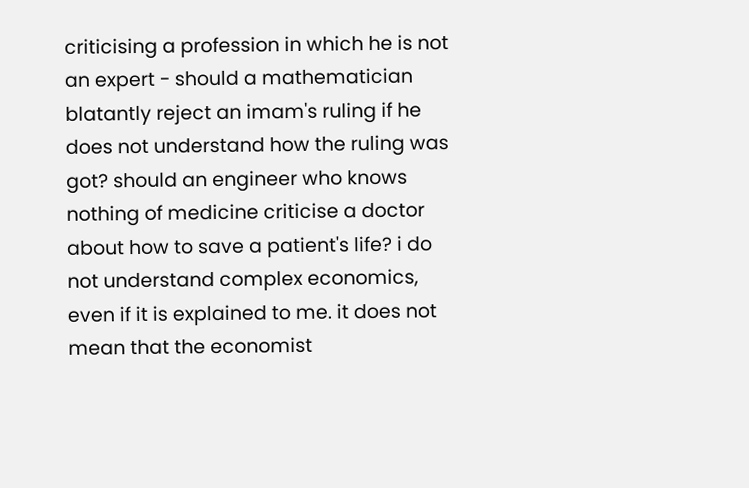criticising a profession in which he is not an expert - should a mathematician blatantly reject an imam's ruling if he does not understand how the ruling was got? should an engineer who knows nothing of medicine criticise a doctor about how to save a patient's life? i do not understand complex economics, even if it is explained to me. it does not mean that the economist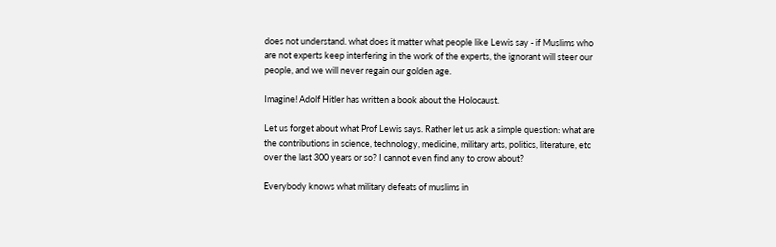does not understand. what does it matter what people like Lewis say - if Muslims who are not experts keep interfering in the work of the experts, the ignorant will steer our people, and we will never regain our golden age.

Imagine! Adolf Hitler has written a book about the Holocaust.

Let us forget about what Prof Lewis says. Rather let us ask a simple question: what are the contributions in science, technology, medicine, military arts, politics, literature, etc over the last 300 years or so? I cannot even find any to crow about?

Everybody knows what military defeats of muslims in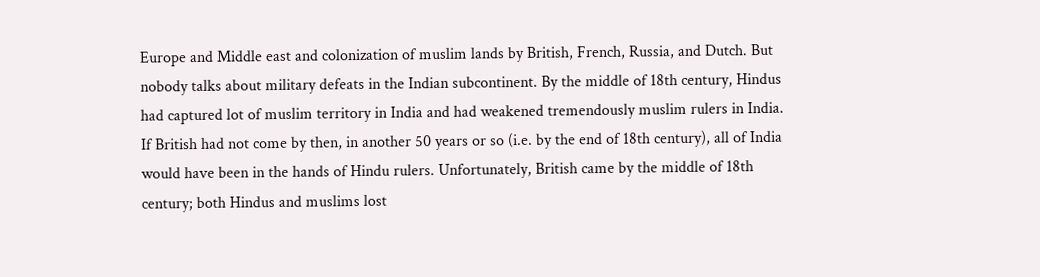Europe and Middle east and colonization of muslim lands by British, French, Russia, and Dutch. But nobody talks about military defeats in the Indian subcontinent. By the middle of 18th century, Hindus had captured lot of muslim territory in India and had weakened tremendously muslim rulers in India. If British had not come by then, in another 50 years or so (i.e. by the end of 18th century), all of India would have been in the hands of Hindu rulers. Unfortunately, British came by the middle of 18th century; both Hindus and muslims lost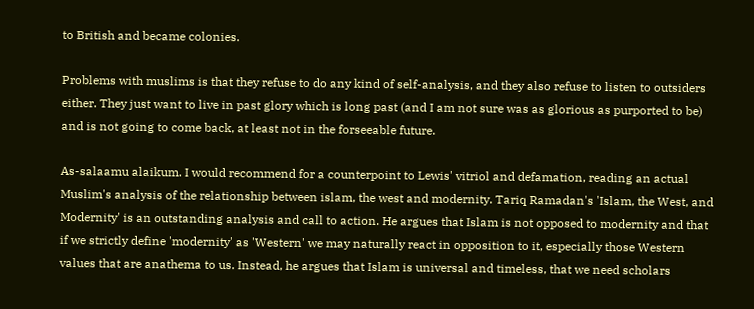to British and became colonies.

Problems with muslims is that they refuse to do any kind of self-analysis, and they also refuse to listen to outsiders either. They just want to live in past glory which is long past (and I am not sure was as glorious as purported to be) and is not going to come back, at least not in the forseeable future.

As-salaamu alaikum. I would recommend for a counterpoint to Lewis' vitriol and defamation, reading an actual Muslim's analysis of the relationship between islam, the west and modernity. Tariq Ramadan's 'Islam, the West, and Modernity' is an outstanding analysis and call to action. He argues that Islam is not opposed to modernity and that if we strictly define 'modernity' as 'Western' we may naturally react in opposition to it, especially those Western values that are anathema to us. Instead, he argues that Islam is universal and timeless, that we need scholars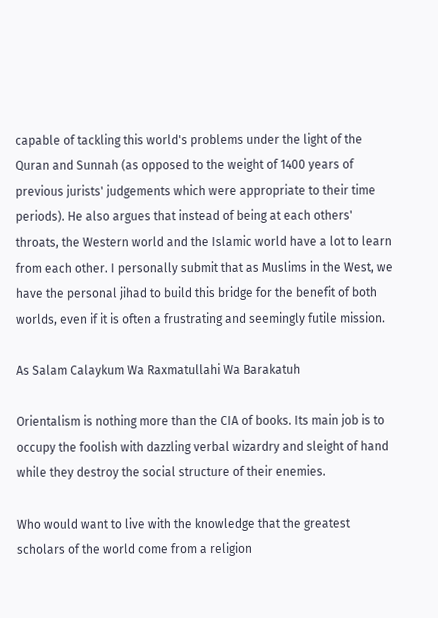capable of tackling this world's problems under the light of the Quran and Sunnah (as opposed to the weight of 1400 years of previous jurists' judgements which were appropriate to their time periods). He also argues that instead of being at each others' throats, the Western world and the Islamic world have a lot to learn from each other. I personally submit that as Muslims in the West, we have the personal jihad to build this bridge for the benefit of both worlds, even if it is often a frustrating and seemingly futile mission.

As Salam Calaykum Wa Raxmatullahi Wa Barakatuh

Orientalism is nothing more than the CIA of books. Its main job is to occupy the foolish with dazzling verbal wizardry and sleight of hand while they destroy the social structure of their enemies.

Who would want to live with the knowledge that the greatest scholars of the world come from a religion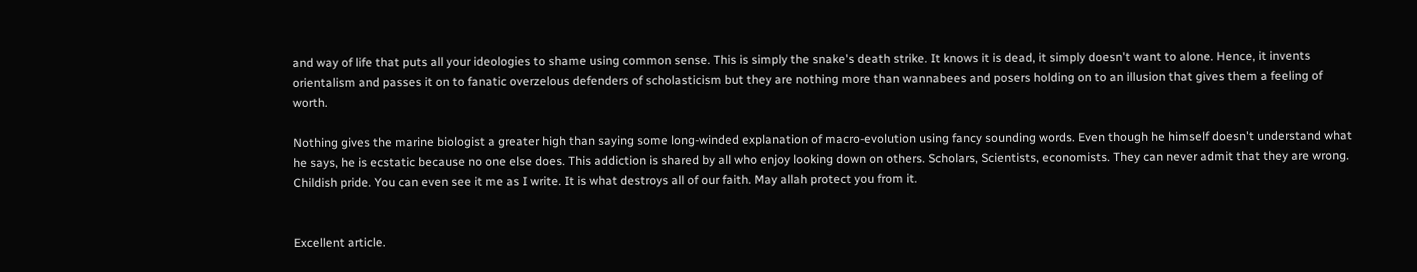and way of life that puts all your ideologies to shame using common sense. This is simply the snake's death strike. It knows it is dead, it simply doesn't want to alone. Hence, it invents orientalism and passes it on to fanatic overzelous defenders of scholasticism but they are nothing more than wannabees and posers holding on to an illusion that gives them a feeling of worth.

Nothing gives the marine biologist a greater high than saying some long-winded explanation of macro-evolution using fancy sounding words. Even though he himself doesn't understand what he says, he is ecstatic because no one else does. This addiction is shared by all who enjoy looking down on others. Scholars, Scientists, economists. They can never admit that they are wrong. Childish pride. You can even see it me as I write. It is what destroys all of our faith. May allah protect you from it.


Excellent article.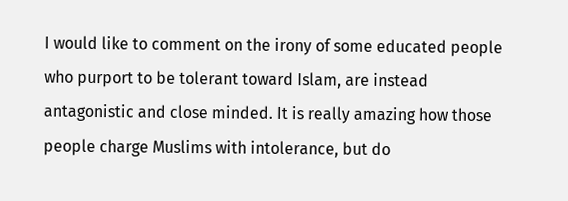I would like to comment on the irony of some educated people who purport to be tolerant toward Islam, are instead antagonistic and close minded. It is really amazing how those people charge Muslims with intolerance, but do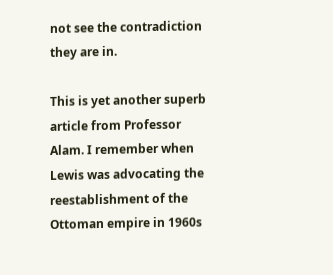not see the contradiction they are in.

This is yet another superb article from Professor Alam. I remember when Lewis was advocating the reestablishment of the Ottoman empire in 1960s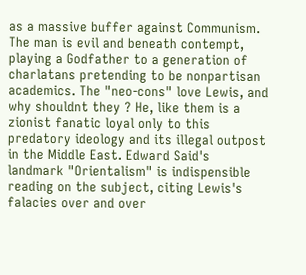as a massive buffer against Communism. The man is evil and beneath contempt, playing a Godfather to a generation of charlatans pretending to be nonpartisan academics. The "neo-cons" love Lewis, and why shouldnt they ? He, like them is a zionist fanatic loyal only to this predatory ideology and its illegal outpost in the Middle East. Edward Said's landmark "Orientalism" is indispensible reading on the subject, citing Lewis's falacies over and over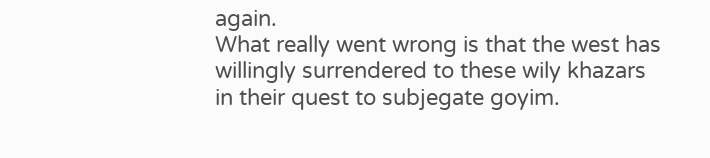again.
What really went wrong is that the west has willingly surrendered to these wily khazars in their quest to subjegate goyim.